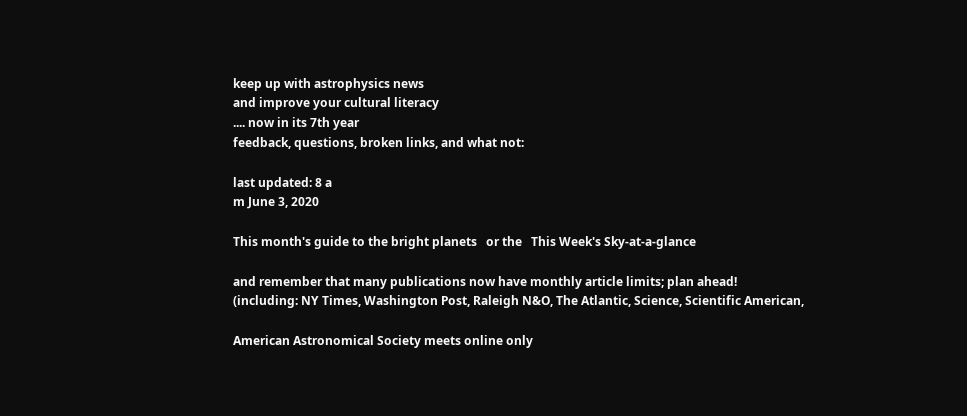keep up with astrophysics news
and improve your cultural literacy
.... now in its 7th year
feedback, questions, broken links, and what not:

last updated: 8 a
m June 3, 2020

This month's guide to the bright planets   or the   This Week's Sky-at-a-glance

and remember that many publications now have monthly article limits; plan ahead!
(including: NY Times, Washington Post, Raleigh N&O, The Atlantic, Science, Scientific American,

American Astronomical Society meets online only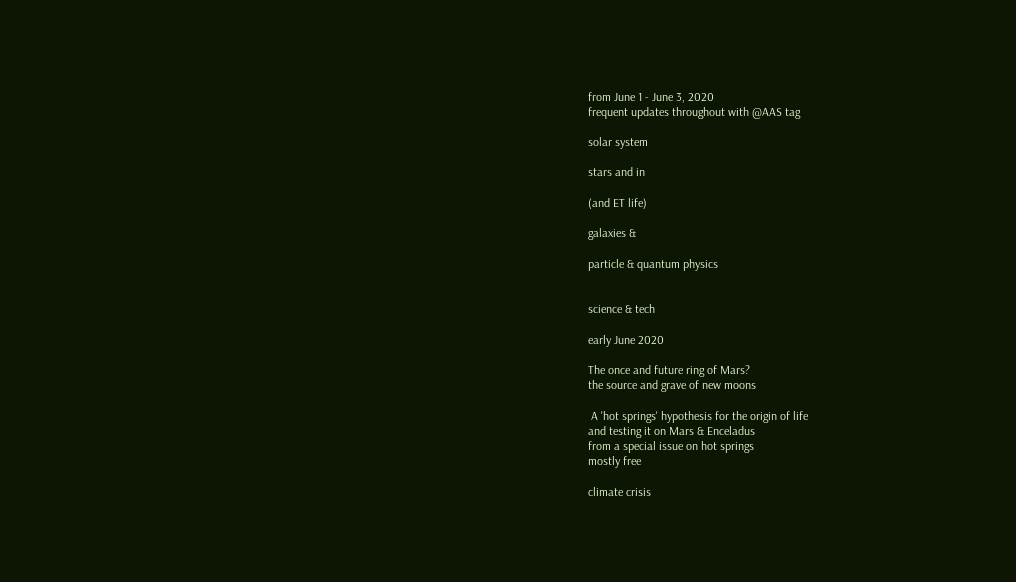from June 1 - June 3, 2020
frequent updates throughout with @AAS tag

solar system

stars and in

(and ET life)

galaxies &

particle & quantum physics


science & tech

early June 2020

The once and future ring of Mars?
the source and grave of new moons

 A 'hot springs' hypothesis for the origin of life
and testing it on Mars & Enceladus
from a special issue on hot springs
mostly free

climate crisis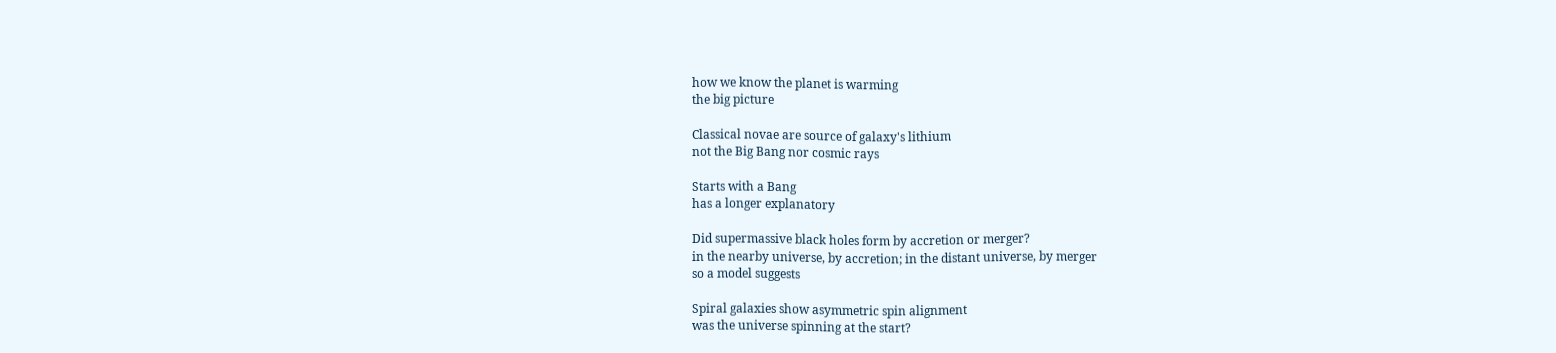how we know the planet is warming
the big picture

Classical novae are source of galaxy's lithium
not the Big Bang nor cosmic rays

Starts with a Bang
has a longer explanatory

Did supermassive black holes form by accretion or merger?
in the nearby universe, by accretion; in the distant universe, by merger
so a model suggests

Spiral galaxies show asymmetric spin alignment
was the universe spinning at the start?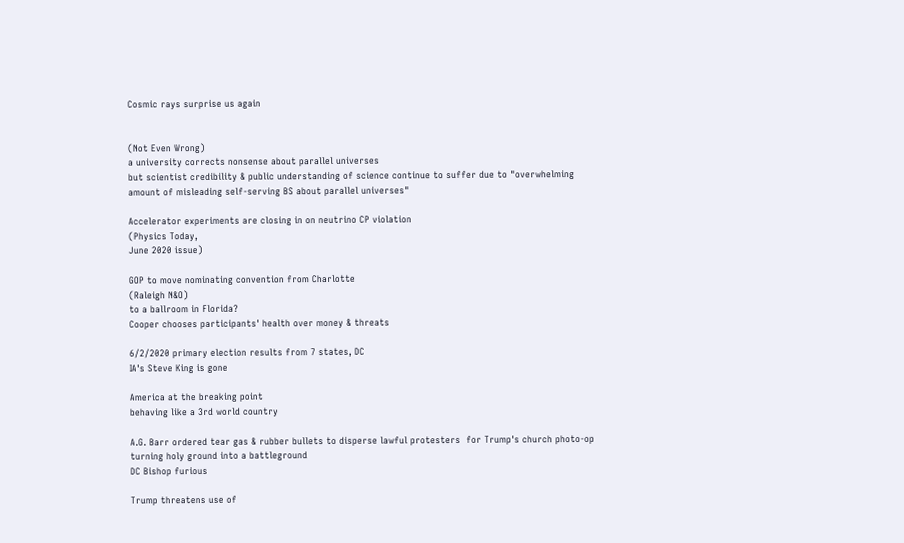Cosmic rays surprise us again


(Not Even Wrong)
a university corrects nonsense about parallel universes
but scientist credibility & public understanding of science continue to suffer due to "overwhelming amount of misleading self-serving BS about parallel universes"

Accelerator experiments are closing in on neutrino CP violation
(Physics Today,
June 2020 issue)

GOP to move nominating convention from Charlotte
(Raleigh N&O)
to a ballroom in Florida?
Cooper chooses participants' health over money & threats

6/2/2020 primary election results from 7 states, DC
IA's Steve King is gone

America at the breaking point
behaving like a 3rd world country

A.G. Barr ordered tear gas & rubber bullets to disperse lawful protesters  for Trump's church photo-op
turning holy ground into a battleground
DC Bishop furious

Trump threatens use of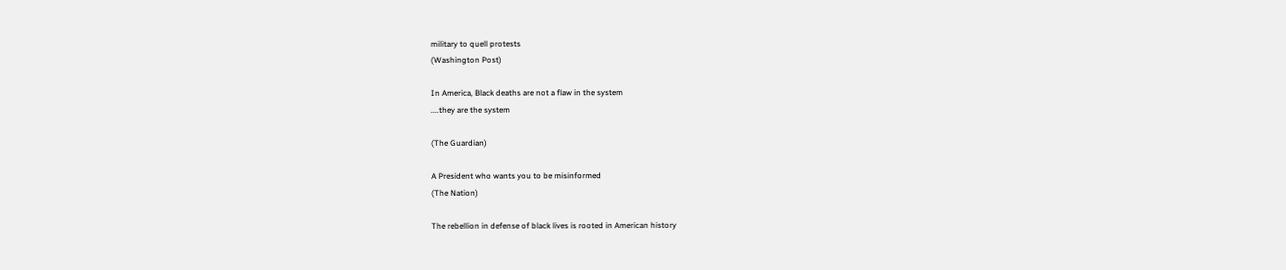military to quell protests
(Washington Post)

In America, Black deaths are not a flaw in the system
....they are the system

(The Guardian)

A President who wants you to be misinformed
(The Nation)

The rebellion in defense of black lives is rooted in American history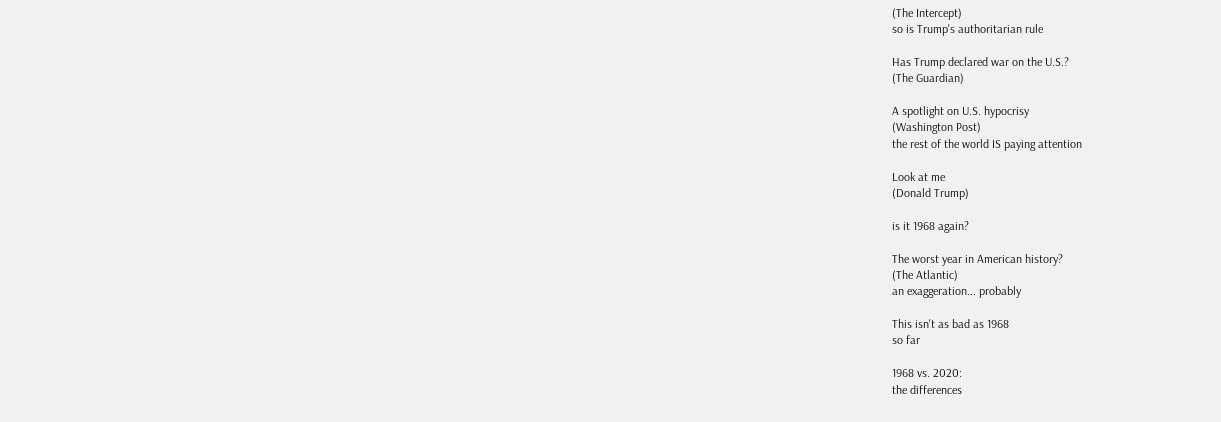(The Intercept)
so is Trump's authoritarian rule

Has Trump declared war on the U.S.?
(The Guardian)

A spotlight on U.S. hypocrisy
(Washington Post)
the rest of the world IS paying attention

Look at me
(Donald Trump)

is it 1968 again?

The worst year in American history?
(The Atlantic)
an exaggeration... probably

This isn't as bad as 1968
so far

1968 vs. 2020:
the differences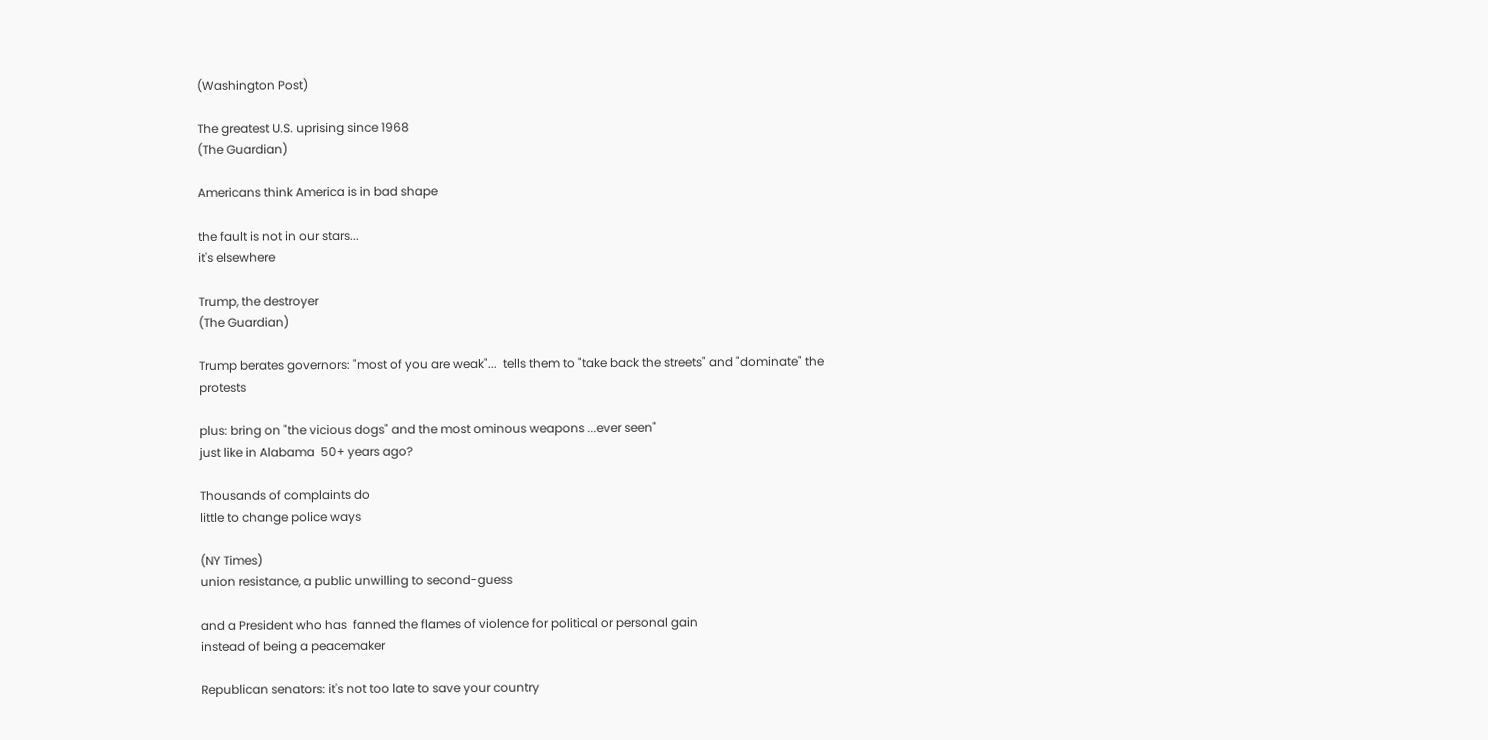(Washington Post)

The greatest U.S. uprising since 1968
(The Guardian)

Americans think America is in bad shape

the fault is not in our stars...
it's elsewhere

Trump, the destroyer
(The Guardian)

Trump berates governors: "most of you are weak"...  tells them to "take back the streets" and "dominate" the protests

plus: bring on "the vicious dogs" and the most ominous weapons ...ever seen"
just like in Alabama  50+ years ago?

Thousands of complaints do
little to change police ways

(NY Times)
union resistance, a public unwilling to second-guess

and a President who has  fanned the flames of violence for political or personal gain
instead of being a peacemaker

Republican senators: it's not too late to save your country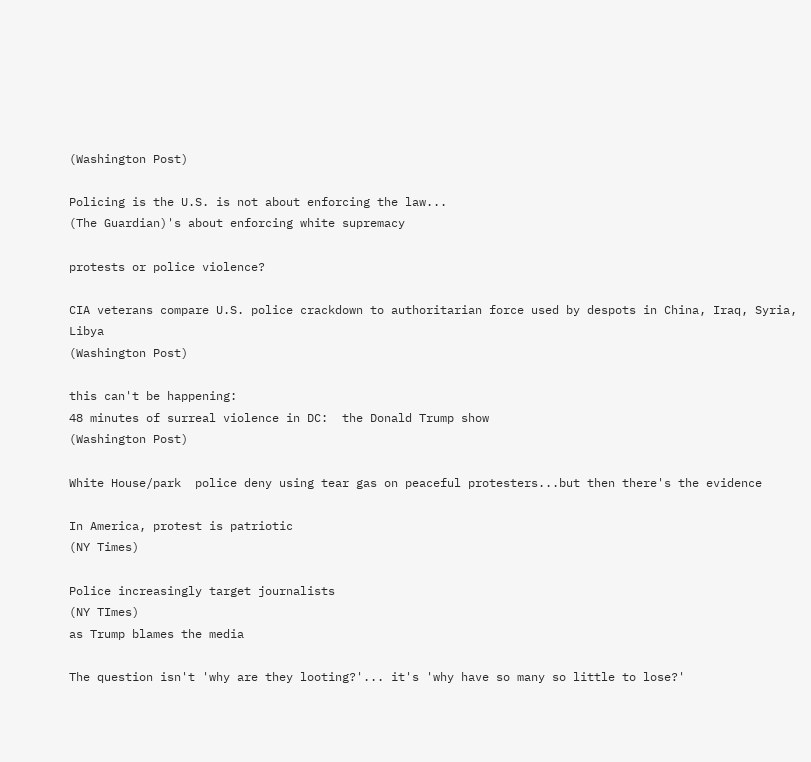(Washington Post)

Policing is the U.S. is not about enforcing the law...
(The Guardian)'s about enforcing white supremacy

protests or police violence?

CIA veterans compare U.S. police crackdown to authoritarian force used by despots in China, Iraq, Syria, Libya
(Washington Post)

this can't be happening:
48 minutes of surreal violence in DC:  the Donald Trump show
(Washington Post)

White House/park  police deny using tear gas on peaceful protesters...but then there's the evidence

In America, protest is patriotic
(NY Times)

Police increasingly target journalists
(NY TImes)
as Trump blames the media

The question isn't 'why are they looting?'... it's 'why have so many so little to lose?'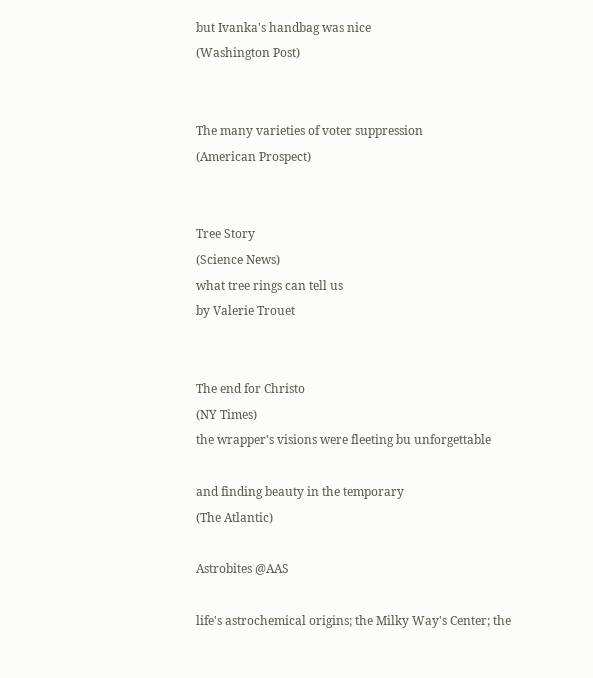but Ivanka's handbag was nice
(Washington Post)


The many varieties of voter suppression
(American Prospect)


Tree Story
(Science News)
what tree rings can tell us
by Valerie Trouet


The end for Christo
(NY Times)
the wrapper's visions were fleeting bu unforgettable

and finding beauty in the temporary
(The Atlantic)

Astrobites @AAS

life's astrochemical origins; the Milky Way's Center; the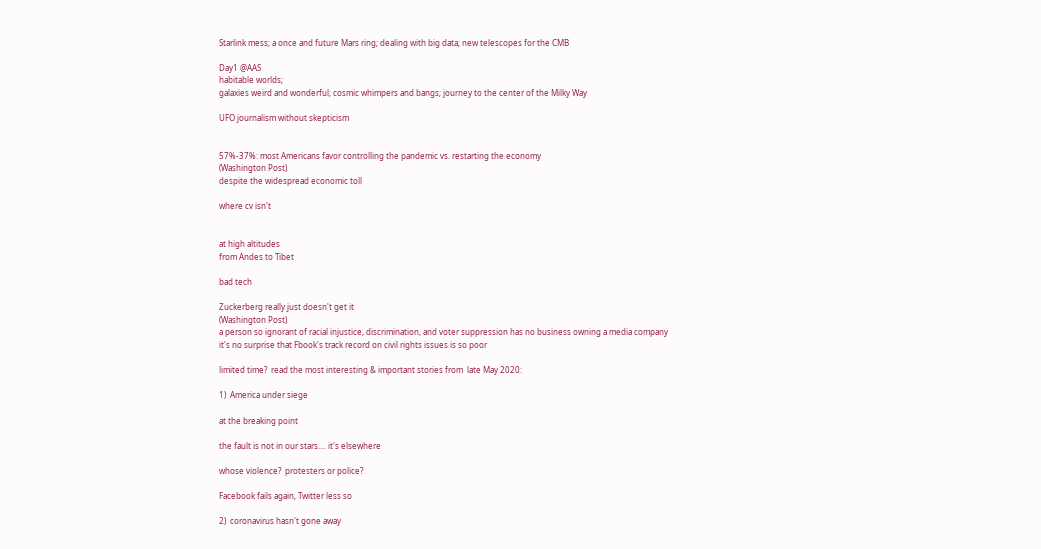Starlink mess; a once and future Mars ring; dealing with big data; new telescopes for the CMB

Day1 @AAS
habitable worlds;
galaxies weird and wonderful; cosmic whimpers and bangs; journey to the center of the Milky Way

UFO journalism without skepticism


57%-37%: most Americans favor controlling the pandemic vs. restarting the economy
(Washington Post)
despite the widespread economic toll

where cv isn't


at high altitudes
from Andes to Tibet

bad tech

Zuckerberg really just doesn't get it
(Washington Post)
a person so ignorant of racial injustice, discrimination, and voter suppression has no business owning a media company
it's no surprise that Fbook's track record on civil rights issues is so poor

limited time?  read the most interesting & important stories from  late May 2020:

1)  America under siege

at the breaking point

the fault is not in our stars.... it's elsewhere

whose violence?  protesters or police?

Facebook fails again, Twitter less so

2)  coronavirus hasn't gone away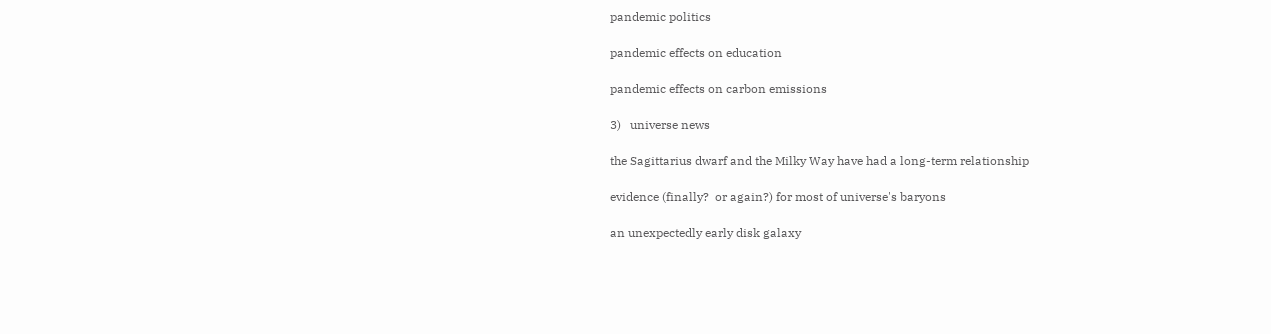pandemic politics

pandemic effects on education

pandemic effects on carbon emissions

3)   universe news

the Sagittarius dwarf and the Milky Way have had a long-term relationship

evidence (finally?  or again?) for most of universe's baryons

an unexpectedly early disk galaxy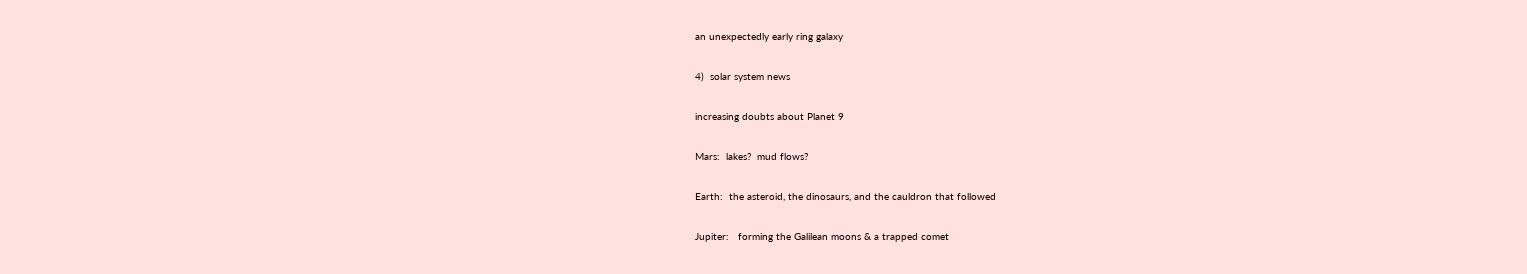an unexpectedly early ring galaxy

4)  solar system news

increasing doubts about Planet 9

Mars:  lakes?  mud flows?

Earth:  the asteroid, the dinosaurs, and the cauldron that followed

Jupiter:   forming the Galilean moons & a trapped comet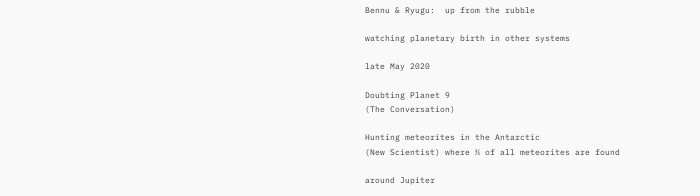Bennu & Ryugu:  up from the rubble

watching planetary birth in other systems

late May 2020

Doubting Planet 9
(The Conversation)

Hunting meteorites in the Antarctic
(New Scientist) where ⅔ of all meteorites are found

around Jupiter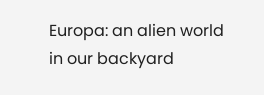Europa: an alien world in our backyard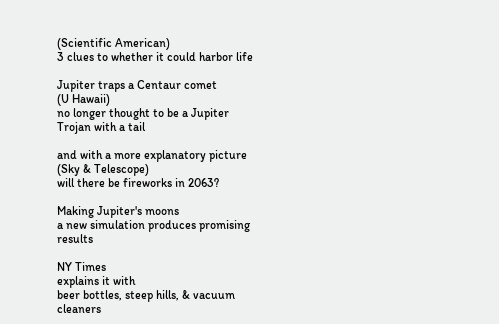(Scientific American)
3 clues to whether it could harbor life

Jupiter traps a Centaur comet
(U Hawaii)
no longer thought to be a Jupiter Trojan with a tail

and with a more explanatory picture
(Sky & Telescope)
will there be fireworks in 2063?

Making Jupiter's moons
a new simulation produces promising results

NY Times
explains it with
beer bottles, steep hills, & vacuum cleaners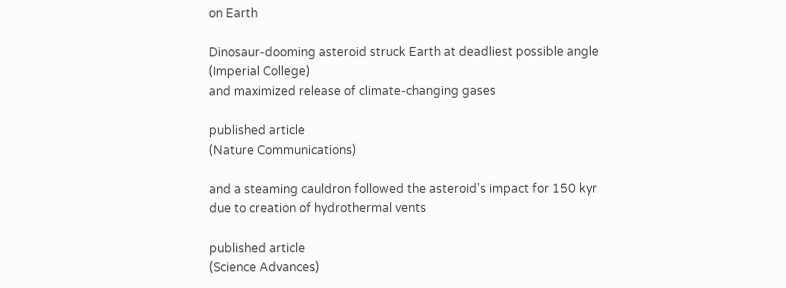on Earth

Dinosaur-dooming asteroid struck Earth at deadliest possible angle
(Imperial College)
and maximized release of climate-changing gases

published article
(Nature Communications)

and a steaming cauldron followed the asteroid's impact for 150 kyr
due to creation of hydrothermal vents

published article
(Science Advances)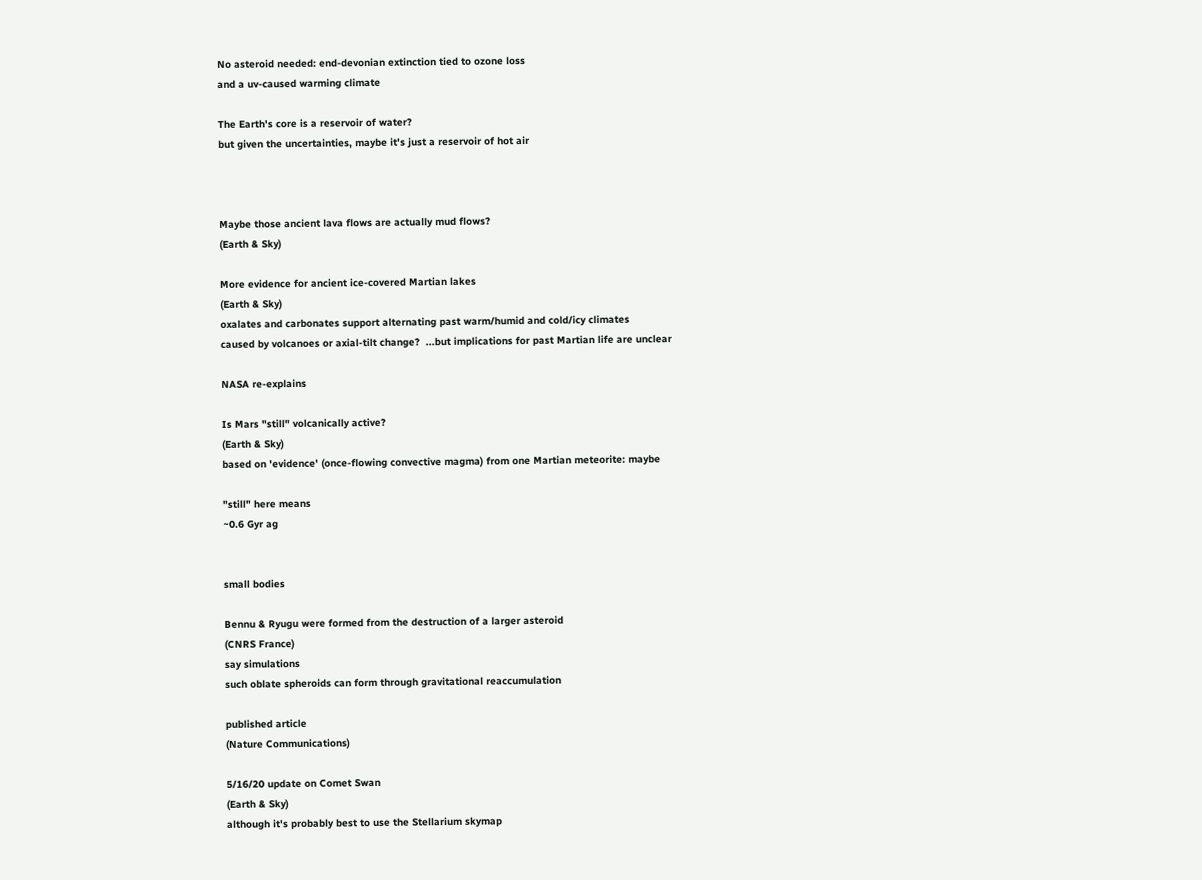No asteroid needed: end-devonian extinction tied to ozone loss
and a uv-caused warming climate

The Earth's core is a reservoir of water?
but given the uncertainties, maybe it's just a reservoir of hot air



Maybe those ancient lava flows are actually mud flows?
(Earth & Sky)

More evidence for ancient ice-covered Martian lakes
(Earth & Sky)
oxalates and carbonates support alternating past warm/humid and cold/icy climates
caused by volcanoes or axial-tilt change?  ...but implications for past Martian life are unclear

NASA re-explains

Is Mars "still" volcanically active?
(Earth & Sky)
based on 'evidence' (once-flowing convective magma) from one Martian meteorite: maybe

"still" here means
~0.6 Gyr ag


small bodies

Bennu & Ryugu were formed from the destruction of a larger asteroid
(CNRS France)
say simulations
such oblate spheroids can form through gravitational reaccumulation

published article
(Nature Communications)

5/16/20 update on Comet Swan
(Earth & Sky)
although it's probably best to use the Stellarium skymap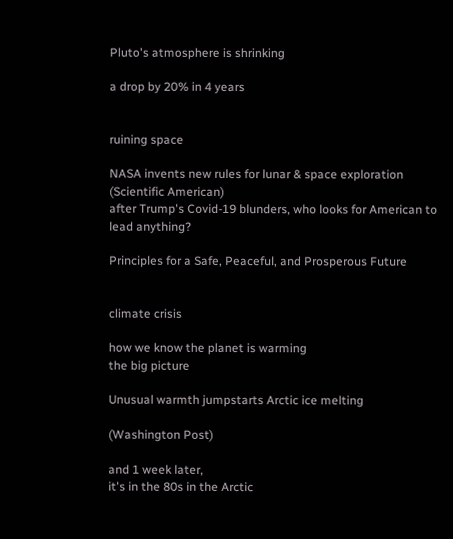Pluto's atmosphere is shrinking

a drop by 20% in 4 years


ruining space

NASA invents new rules for lunar & space exploration
(Scientific American)
after Trump's Covid-19 blunders, who looks for American to lead anything?

Principles for a Safe, Peaceful, and Prosperous Future


climate crisis

how we know the planet is warming
the big picture

Unusual warmth jumpstarts Arctic ice melting

(Washington Post)

and 1 week later,
it's in the 80s in the Arctic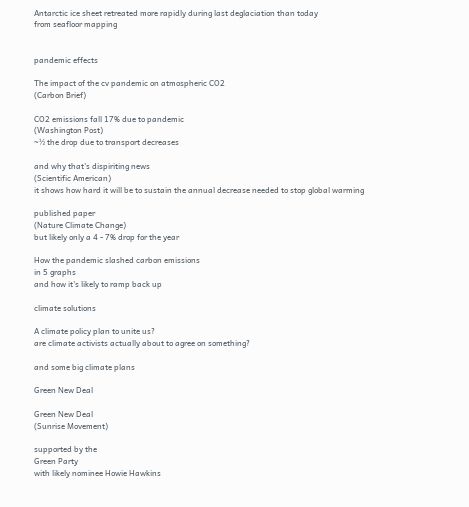Antarctic ice sheet retreated more rapidly during last deglaciation than today
from seafloor mapping


pandemic effects

The impact of the cv pandemic on atmospheric CO2
(Carbon Brief)

CO2 emissions fall 17% due to pandemic
(Washington Post)
~½ the drop due to transport decreases

and why that's dispiriting news
(Scientific American)
it shows how hard it will be to sustain the annual decrease needed to stop global warming

published paper
(Nature Climate Change)
but likely only a 4 - 7% drop for the year

How the pandemic slashed carbon emissions
in 5 graphs
and how it's likely to ramp back up

climate solutions

A climate policy plan to unite us?
are climate activists actually about to agree on something?

and some big climate plans

Green New Deal

Green New Deal
(Sunrise Movement)

supported by the
Green Party
with likely nominee Howie Hawkins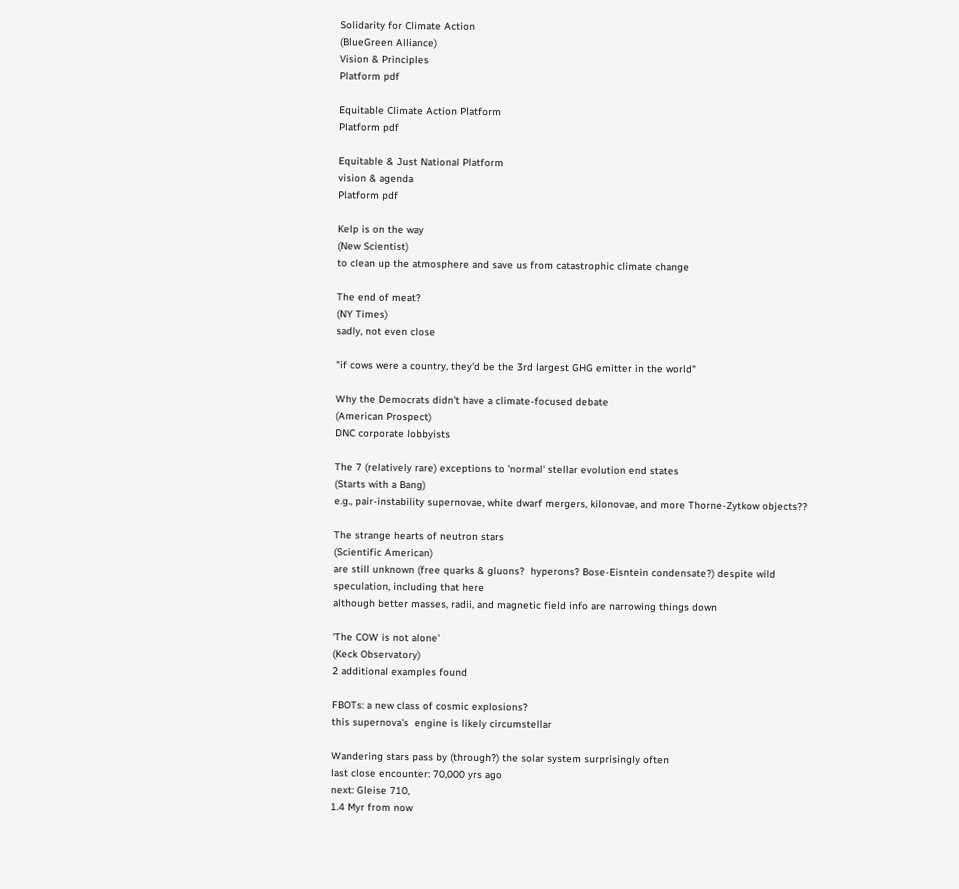Solidarity for Climate Action
(BlueGreen Alliance)
Vision & Principles
Platform pdf

Equitable Climate Action Platform
Platform pdf

Equitable & Just National Platform
vision & agenda
Platform pdf

Kelp is on the way
(New Scientist)
to clean up the atmosphere and save us from catastrophic climate change

The end of meat?
(NY Times)
sadly, not even close

"if cows were a country, they'd be the 3rd largest GHG emitter in the world"

Why the Democrats didn't have a climate-focused debate
(American Prospect)
DNC corporate lobbyists

The 7 (relatively rare) exceptions to 'normal' stellar evolution end states
(Starts with a Bang)
e.g., pair-instability supernovae, white dwarf mergers, kilonovae, and more Thorne-Zytkow objects??

The strange hearts of neutron stars
(Scientific American)
are still unknown (free quarks & gluons?  hyperons? Bose-Eisntein condensate?) despite wild speculation, including that here
although better masses, radii, and magnetic field info are narrowing things down

'The COW is not alone'
(Keck Observatory)
2 additional examples found

FBOTs: a new class of cosmic explosions?
this supernova's  engine is likely circumstellar

Wandering stars pass by (through?) the solar system surprisingly often
last close encounter: 70,000 yrs ago
next: Gleise 710,
1.4 Myr from now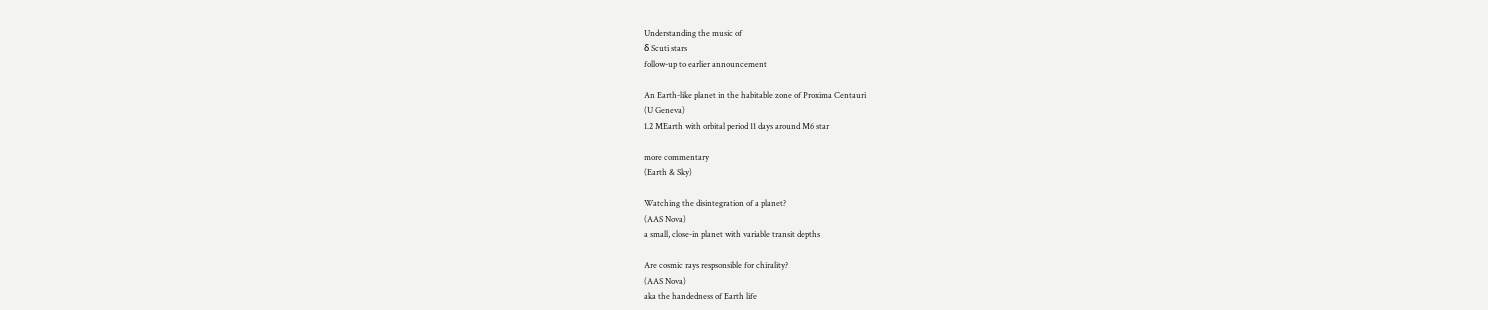Understanding the music of
δ Scuti stars
follow-up to earlier announcement

An Earth-like planet in the habitable zone of Proxima Centauri
(U Geneva)
1.2 MEarth with orbital period 11 days around M6 star

more commentary
(Earth & Sky)

Watching the disintegration of a planet?
(AAS Nova)
a small, close-in planet with variable transit depths

Are cosmic rays respsonsible for chirality?
(AAS Nova)
aka the handedness of Earth life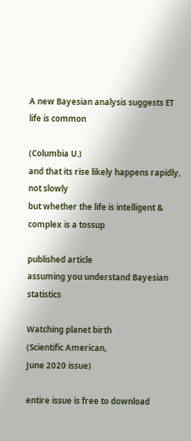A new Bayesian analysis suggests ET life is common

(Columbia U.)
and that its rise likely happens rapidly, not slowly
but whether the life is intelligent & complex is a tossup

published article
assuming you understand Bayesian statistics

Watching planet birth
(Scientific American,
June 2020 issue)

entire issue is free to download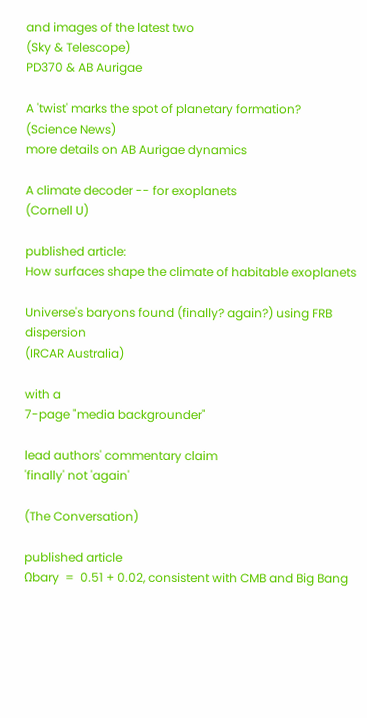and images of the latest two
(Sky & Telescope)
PD370 & AB Aurigae

A 'twist' marks the spot of planetary formation?
(Science News)
more details on AB Aurigae dynamics

A climate decoder -- for exoplanets
(Cornell U)

published article:
How surfaces shape the climate of habitable exoplanets

Universe's baryons found (finally? again?) using FRB dispersion
(IRCAR Australia)

with a
7-page "media backgrounder"

lead authors' commentary claim
'finally' not 'again'

(The Conversation)

published article
Ωbary  =  0.51 + 0.02, consistent with CMB and Big Bang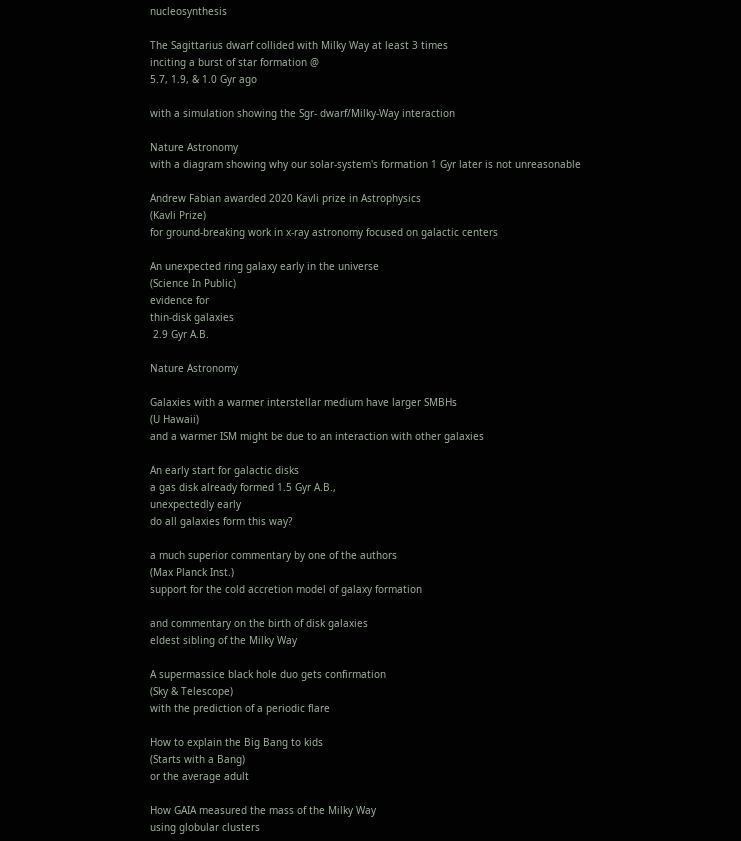nucleosynthesis

The Sagittarius dwarf collided with Milky Way at least 3 times
inciting a burst of star formation @
5.7, 1.9, & 1.0 Gyr ago

with a simulation showing the Sgr- dwarf/Milky-Way interaction

Nature Astronomy
with a diagram showing why our solar-system's formation 1 Gyr later is not unreasonable

Andrew Fabian awarded 2020 Kavli prize in Astrophysics
(Kavli Prize)
for ground-breaking work in x-ray astronomy focused on galactic centers

An unexpected ring galaxy early in the universe
(Science In Public)
evidence for
thin-disk galaxies
 2.9 Gyr A.B.

Nature Astronomy

Galaxies with a warmer interstellar medium have larger SMBHs
(U Hawaii)
and a warmer ISM might be due to an interaction with other galaxies

An early start for galactic disks
a gas disk already formed 1.5 Gyr A.B.,
unexpectedly early
do all galaxies form this way?

a much superior commentary by one of the authors
(Max Planck Inst.)
support for the cold accretion model of galaxy formation

and commentary on the birth of disk galaxies
eldest sibling of the Milky Way

A supermassice black hole duo gets confirmation
(Sky & Telescope)
with the prediction of a periodic flare

How to explain the Big Bang to kids
(Starts with a Bang)
or the average adult

How GAIA measured the mass of the Milky Way
using globular clusters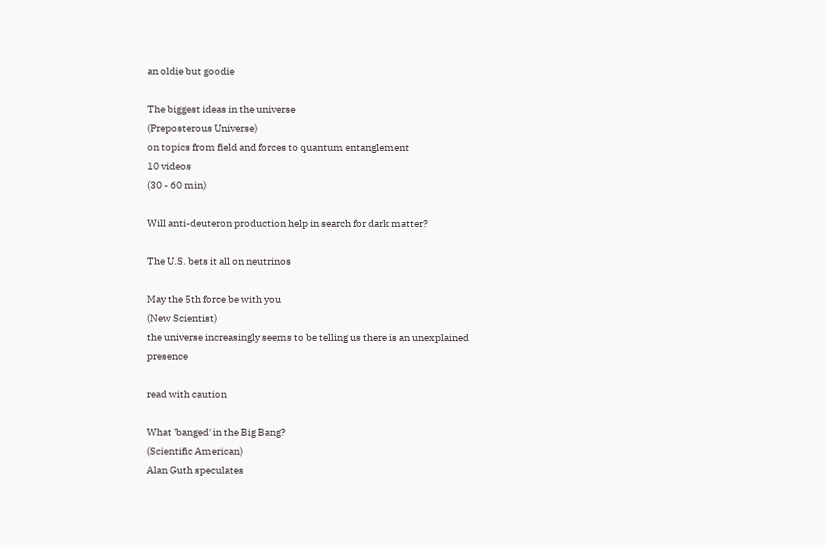an oldie but goodie

The biggest ideas in the universe
(Preposterous Universe)
on topics from field and forces to quantum entanglement
10 videos
(30 - 60 min)

Will anti-deuteron production help in search for dark matter?

The U.S. bets it all on neutrinos

May the 5th force be with you
(New Scientist)
the universe increasingly seems to be telling us there is an unexplained presence

read with caution

What 'banged' in the Big Bang?
(Scientific American)
Alan Guth speculates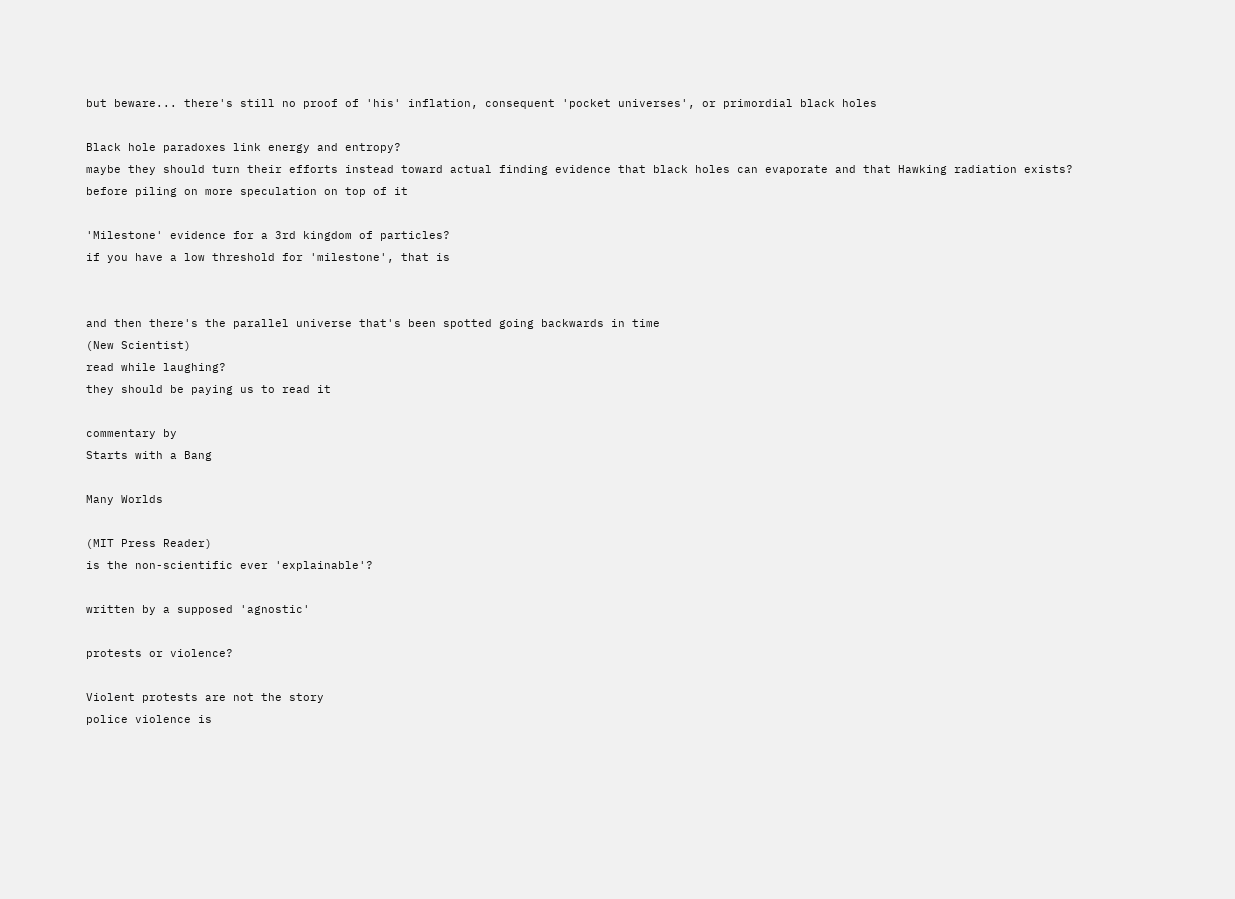but beware... there's still no proof of 'his' inflation, consequent 'pocket universes', or primordial black holes

Black hole paradoxes link energy and entropy?
maybe they should turn their efforts instead toward actual finding evidence that black holes can evaporate and that Hawking radiation exists?
before piling on more speculation on top of it

'Milestone' evidence for a 3rd kingdom of particles?
if you have a low threshold for 'milestone', that is


and then there's the parallel universe that's been spotted going backwards in time
(New Scientist)
read while laughing?
they should be paying us to read it

commentary by
Starts with a Bang

Many Worlds

(MIT Press Reader)
is the non-scientific ever 'explainable'?

written by a supposed 'agnostic'

protests or violence?

Violent protests are not the story
police violence is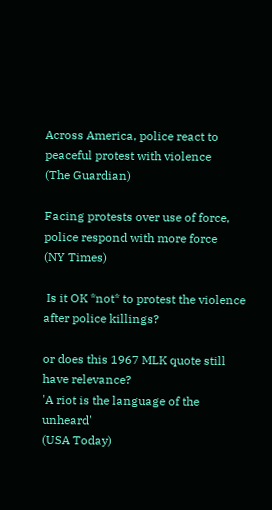Across America, police react to peaceful protest with violence
(The Guardian)

Facing protests over use of force, police respond with more force
(NY Times)

 Is it OK *not* to protest the violence after police killings?

or does this 1967 MLK quote still have relevance?
'A riot is the language of the unheard'
(USA Today)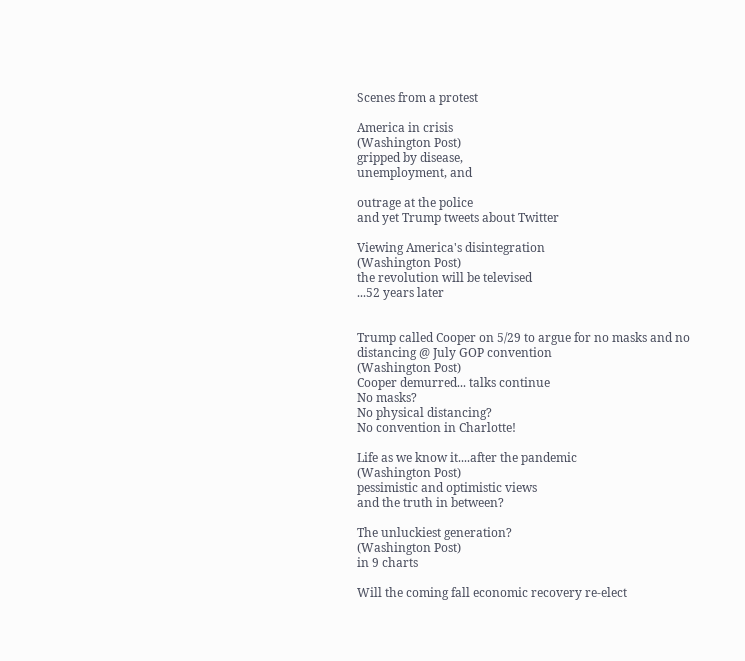Scenes from a protest

America in crisis
(Washington Post)
gripped by disease,
unemployment, and

outrage at the police
and yet Trump tweets about Twitter

Viewing America's disintegration
(Washington Post)
the revolution will be televised
...52 years later


Trump called Cooper on 5/29 to argue for no masks and no distancing @ July GOP convention
(Washington Post)
Cooper demurred... talks continue
No masks?
No physical distancing?
No convention in Charlotte!

Life as we know it....after the pandemic
(Washington Post)
pessimistic and optimistic views
and the truth in between?

The unluckiest generation?
(Washington Post)
in 9 charts

Will the coming fall economic recovery re-elect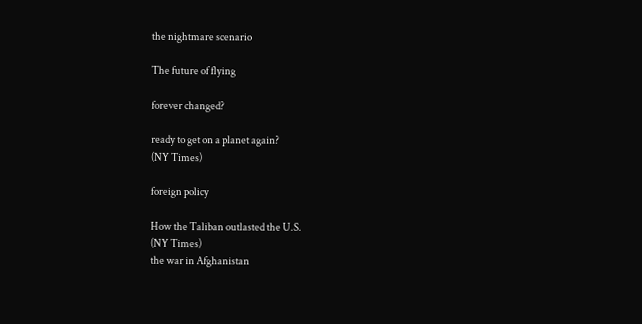the nightmare scenario

The future of flying

forever changed?

ready to get on a planet again?
(NY Times)

foreign policy

How the Taliban outlasted the U.S.
(NY Times)
the war in Afghanistan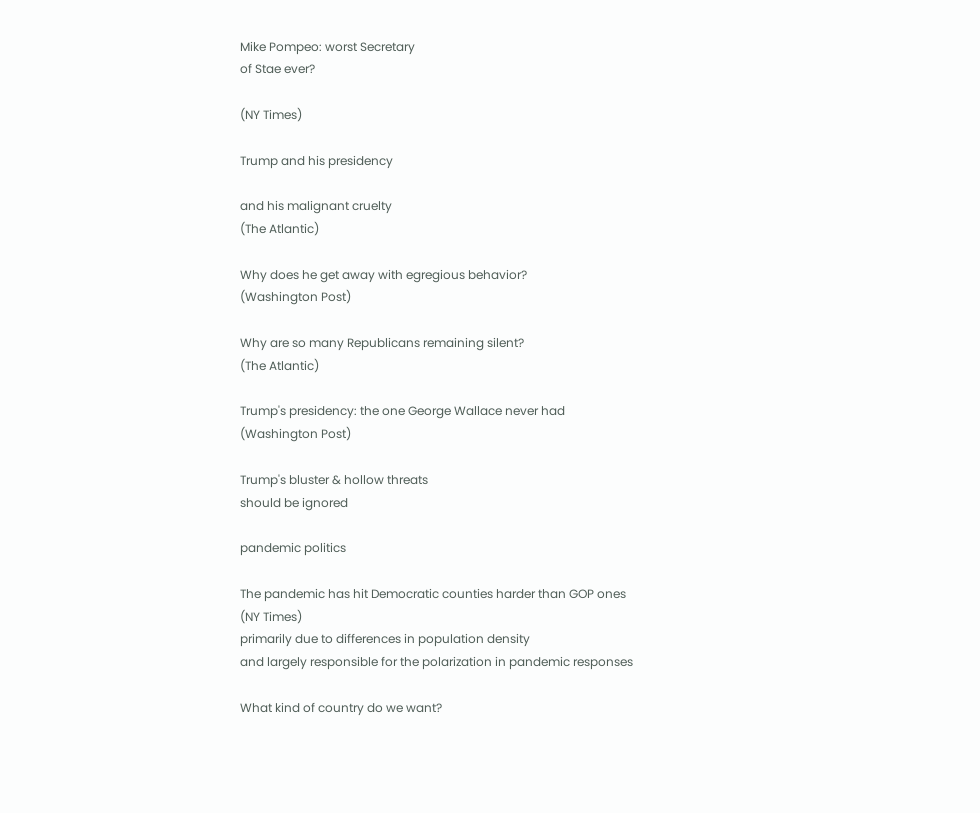Mike Pompeo: worst Secretary
of Stae ever?

(NY Times)

Trump and his presidency

and his malignant cruelty
(The Atlantic)

Why does he get away with egregious behavior?
(Washington Post)

Why are so many Republicans remaining silent?
(The Atlantic)

Trump's presidency: the one George Wallace never had
(Washington Post)

Trump's bluster & hollow threats
should be ignored

pandemic politics

The pandemic has hit Democratic counties harder than GOP ones
(NY Times)
primarily due to differences in population density
and largely responsible for the polarization in pandemic responses

What kind of country do we want?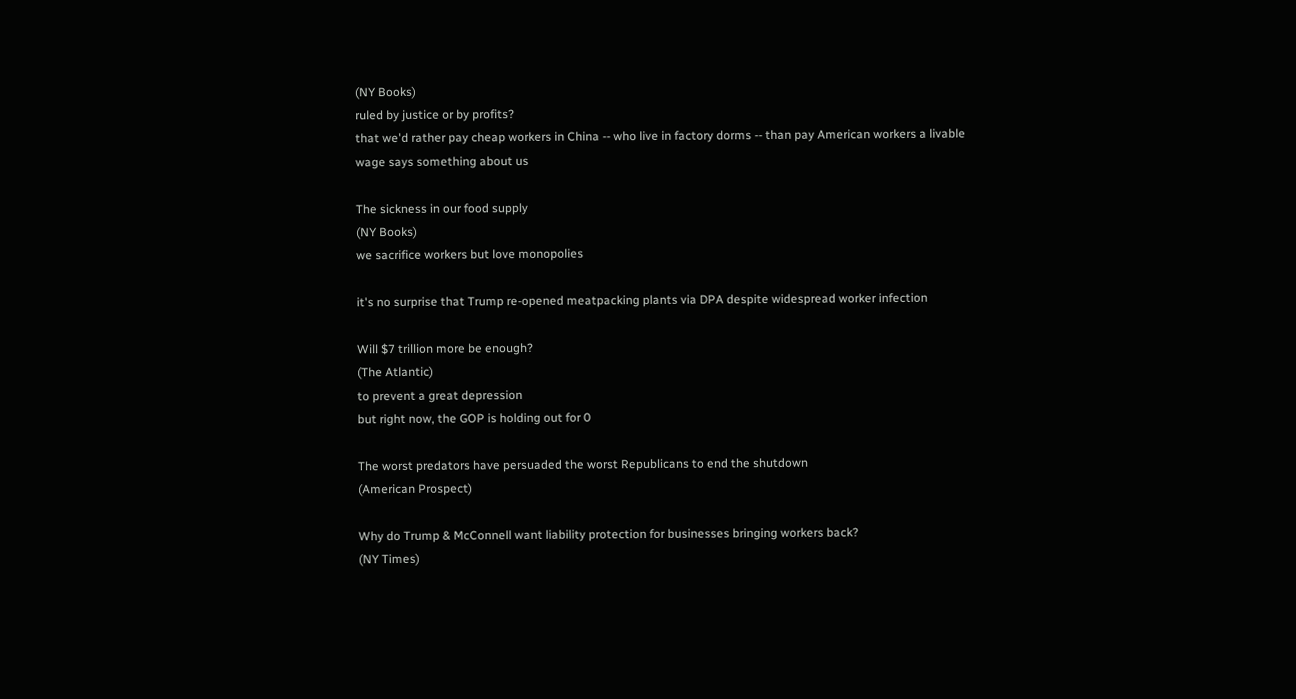(NY Books)
ruled by justice or by profits?
that we'd rather pay cheap workers in China -- who live in factory dorms -- than pay American workers a livable wage says something about us

The sickness in our food supply
(NY Books)
we sacrifice workers but love monopolies

it's no surprise that Trump re-opened meatpacking plants via DPA despite widespread worker infection

Will $7 trillion more be enough?
(The Atlantic)
to prevent a great depression
but right now, the GOP is holding out for 0

The worst predators have persuaded the worst Republicans to end the shutdown
(American Prospect)

Why do Trump & McConnell want liability protection for businesses bringing workers back?
(NY Times)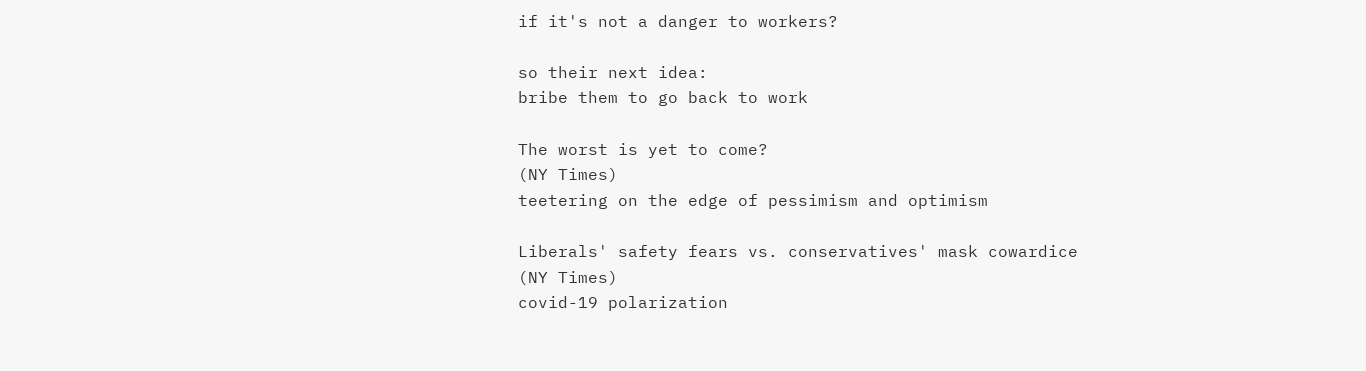if it's not a danger to workers?

so their next idea:
bribe them to go back to work

The worst is yet to come?
(NY Times)
teetering on the edge of pessimism and optimism

Liberals' safety fears vs. conservatives' mask cowardice
(NY Times)
covid-19 polarization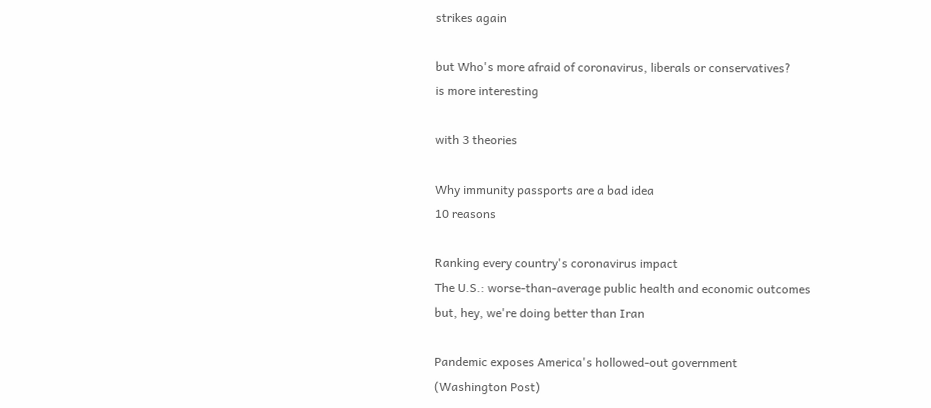strikes again

but Who's more afraid of coronavirus, liberals or conservatives?
is more interesting

with 3 theories

Why immunity passports are a bad idea
10 reasons

Ranking every country's coronavirus impact
The U.S.: worse-than-average public health and economic outcomes
but, hey, we're doing better than Iran

Pandemic exposes America's hollowed-out government
(Washington Post)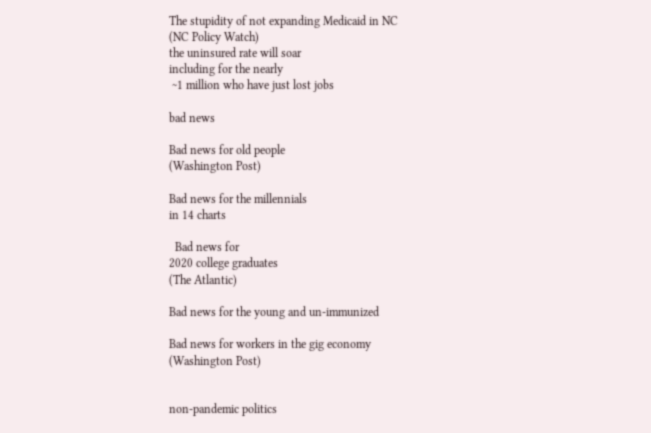The stupidity of not expanding Medicaid in NC
(NC Policy Watch)
the uninsured rate will soar
including for the nearly
 ~1 million who have just lost jobs

bad news

Bad news for old people
(Washington Post)

Bad news for the millennials
in 14 charts

  Bad news for
2020 college graduates
(The Atlantic)

Bad news for the young and un-immunized

Bad news for workers in the gig economy
(Washington Post)


non-pandemic politics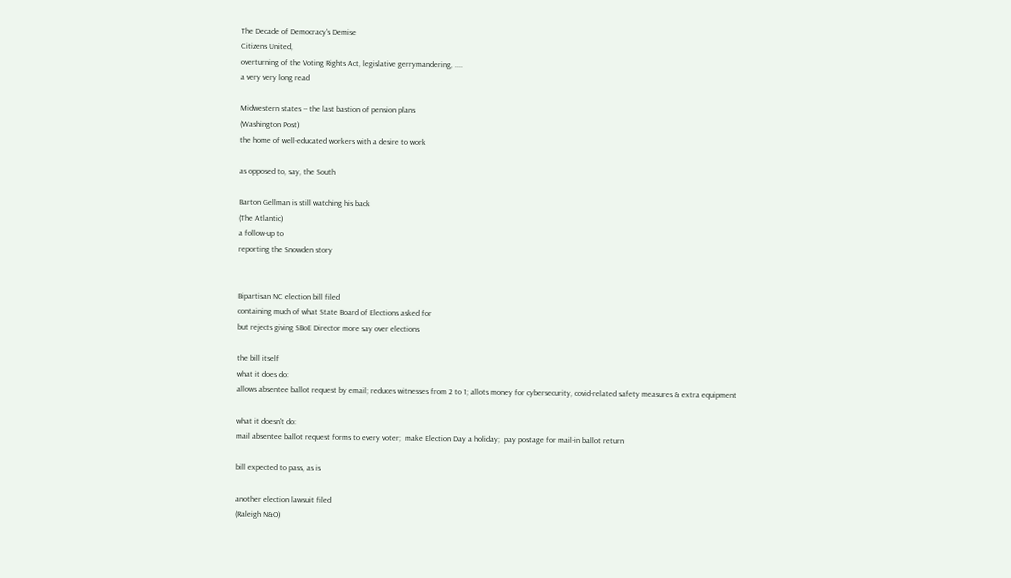The Decade of Democracy's Demise
Citizens United,
overturning of the Voting Rights Act, legislative gerrymandering, ....
a very very long read

Midwestern states -- the last bastion of pension plans
(Washington Post)
the home of well-educated workers with a desire to work

as opposed to, say, the South

Barton Gellman is still watching his back
(The Atlantic)
a follow-up to
reporting the Snowden story


Bipartisan NC election bill filed
containing much of what State Board of Elections asked for
but rejects giving SBoE Director more say over elections

the bill itself
what it does do:
allows absentee ballot request by email; reduces witnesses from 2 to 1; allots money for cybersecurity, covid-related safety measures & extra equipment

what it doesn't do:
mail absentee ballot request forms to every voter;  make Election Day a holiday;  pay postage for mail-in ballot return

bill expected to pass, as is

another election lawsuit filed
(Raleigh N&O)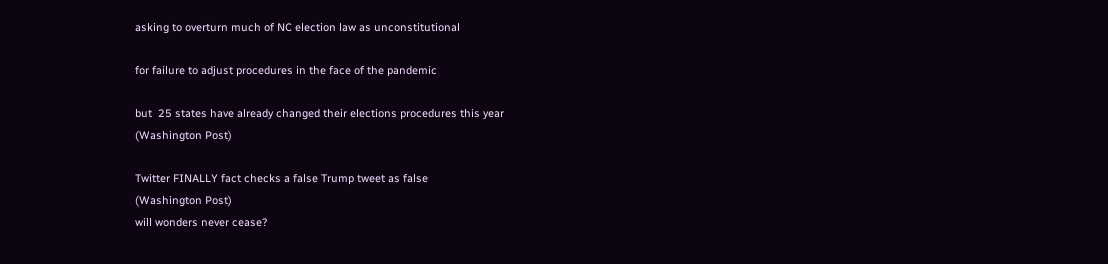asking to overturn much of NC election law as unconstitutional

for failure to adjust procedures in the face of the pandemic

but  25 states have already changed their elections procedures this year
(Washington Post)

Twitter FINALLY fact checks a false Trump tweet as false
(Washington Post)
will wonders never cease?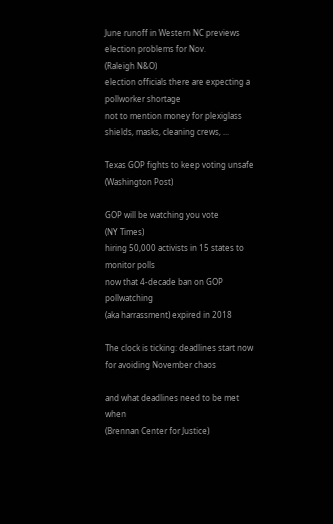June runoff in Western NC previews election problems for Nov.
(Raleigh N&O)
election officials there are expecting a pollworker shortage
not to mention money for plexiglass shields, masks, cleaning crews, ...

Texas GOP fights to keep voting unsafe
(Washington Post)

GOP will be watching you vote
(NY Times)
hiring 50,000 activists in 15 states to monitor polls
now that 4-decade ban on GOP pollwatching
(aka harrassment) expired in 2018

The clock is ticking: deadlines start now for avoiding November chaos

and what deadlines need to be met when
(Brennan Center for Justice)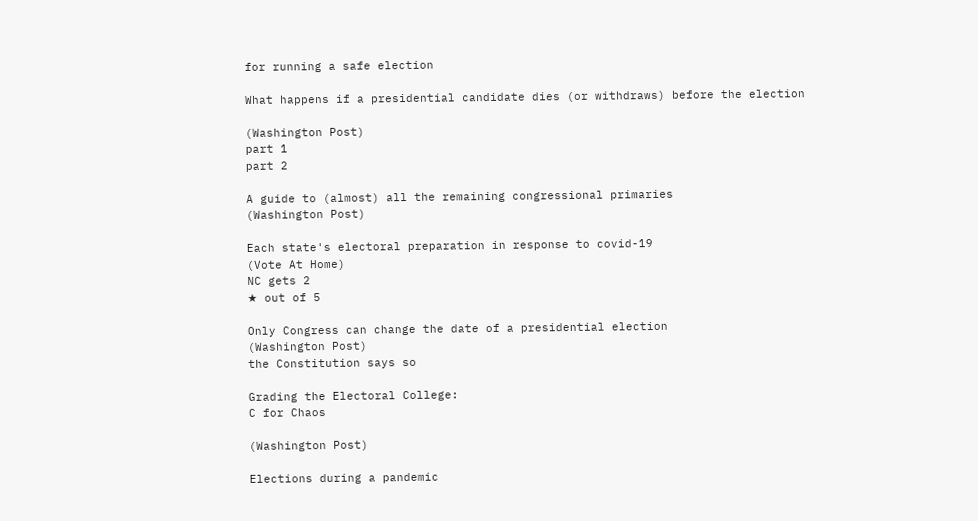for running a safe election

What happens if a presidential candidate dies (or withdraws) before the election

(Washington Post)
part 1
part 2

A guide to (almost) all the remaining congressional primaries
(Washington Post)

Each state's electoral preparation in response to covid-19
(Vote At Home)
NC gets 2
★ out of 5

Only Congress can change the date of a presidential election
(Washington Post)
the Constitution says so

Grading the Electoral College:
C for Chaos

(Washington Post)

Elections during a pandemic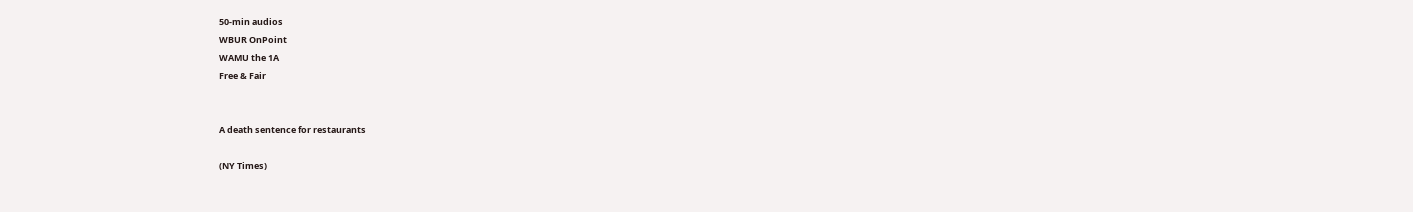50-min audios
WBUR OnPoint
WAMU the 1A
Free & Fair


A death sentence for restaurants

(NY Times)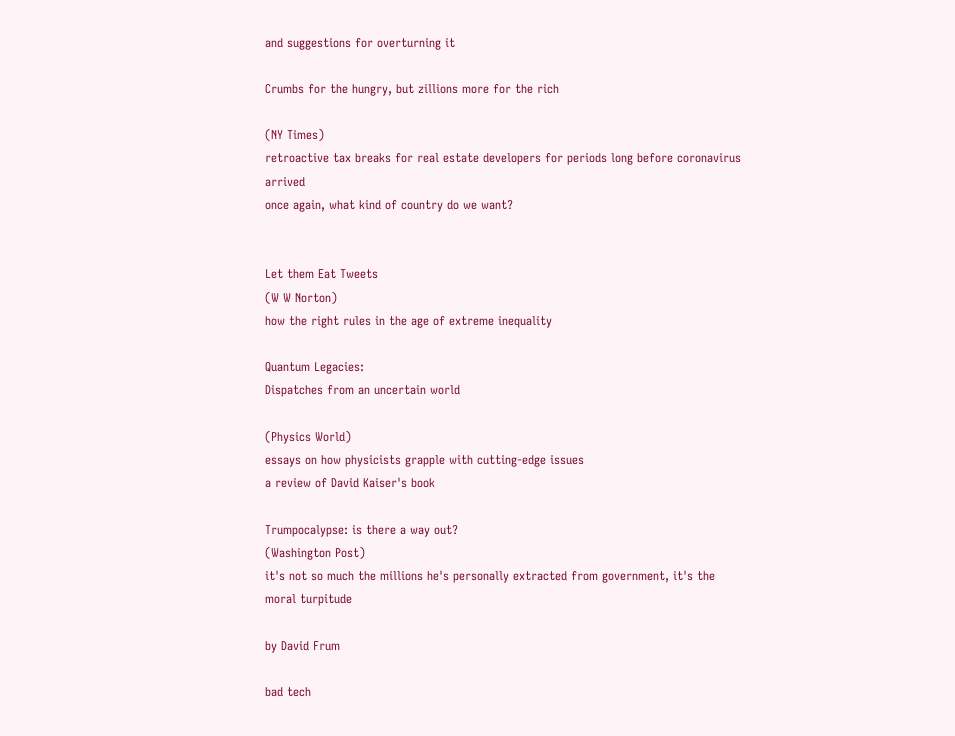and suggestions for overturning it

Crumbs for the hungry, but zillions more for the rich

(NY Times)
retroactive tax breaks for real estate developers for periods long before coronavirus arrived
once again, what kind of country do we want?


Let them Eat Tweets
(W W Norton)
how the right rules in the age of extreme inequality

Quantum Legacies:
Dispatches from an uncertain world

(Physics World)
essays on how physicists grapple with cutting-edge issues
a review of David Kaiser's book

Trumpocalypse: is there a way out?
(Washington Post)
it's not so much the millions he's personally extracted from government, it's the moral turpitude

by David Frum

bad tech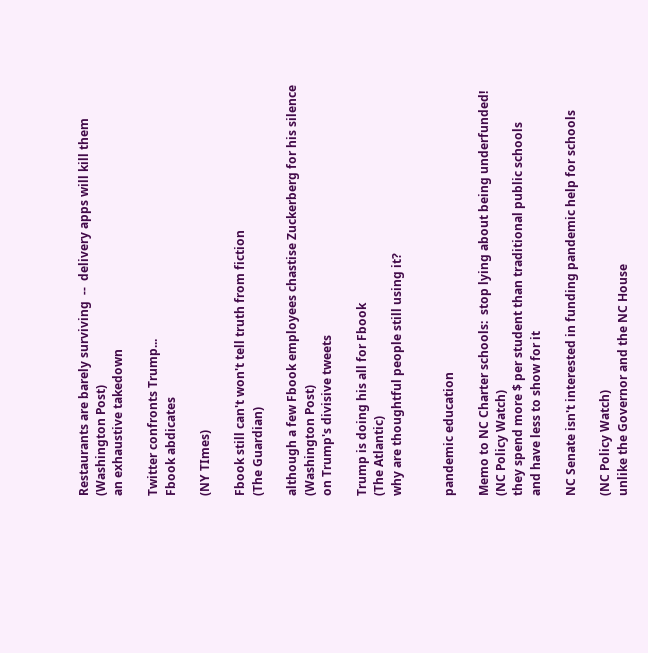Restaurants are barely surviving  --  delivery apps will kill them
(Washington Post)
an exhaustive takedown

Twitter confronts Trump...
Fbook abdicates

(NY TImes)

Fbook still can't won't tell truth from fiction
(The Guardian)

although a few Fbook employees chastise Zuckerberg for his silence
(Washington Post)
on Trump's divisive tweets

Trump is doing his all for Fbook
(The Atlantic)
why are thoughtful people still using it?


pandemic education

Memo to NC Charter schools:  stop lying about being underfunded!
(NC Policy Watch)
they spend more $ per student than traditional public schools
and have less to show for it

NC Senate isn't interested in funding pandemic help for schools

(NC Policy Watch)
unlike the Governor and the NC House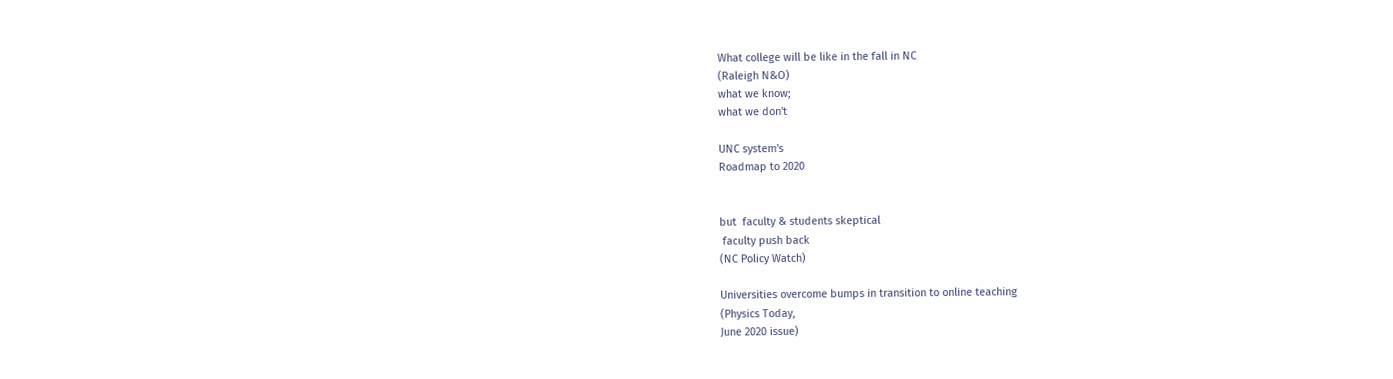What college will be like in the fall in NC
(Raleigh N&O)
what we know;
what we don't

UNC system's
Roadmap to 2020


but  faculty & students skeptical
 faculty push back
(NC Policy Watch)

Universities overcome bumps in transition to online teaching
(Physics Today,
June 2020 issue)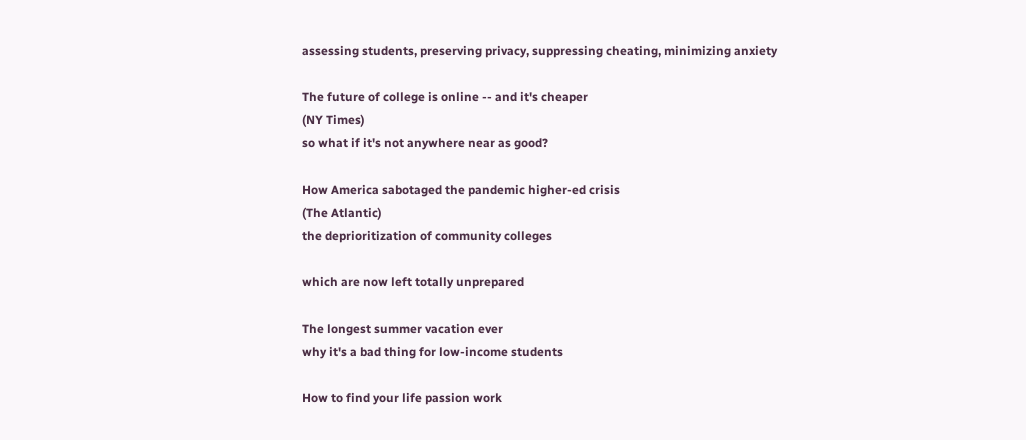assessing students, preserving privacy, suppressing cheating, minimizing anxiety

The future of college is online -- and it's cheaper
(NY Times)
so what if it's not anywhere near as good?

How America sabotaged the pandemic higher-ed crisis
(The Atlantic)
the deprioritization of community colleges

which are now left totally unprepared

The longest summer vacation ever
why it's a bad thing for low-income students

How to find your life passion work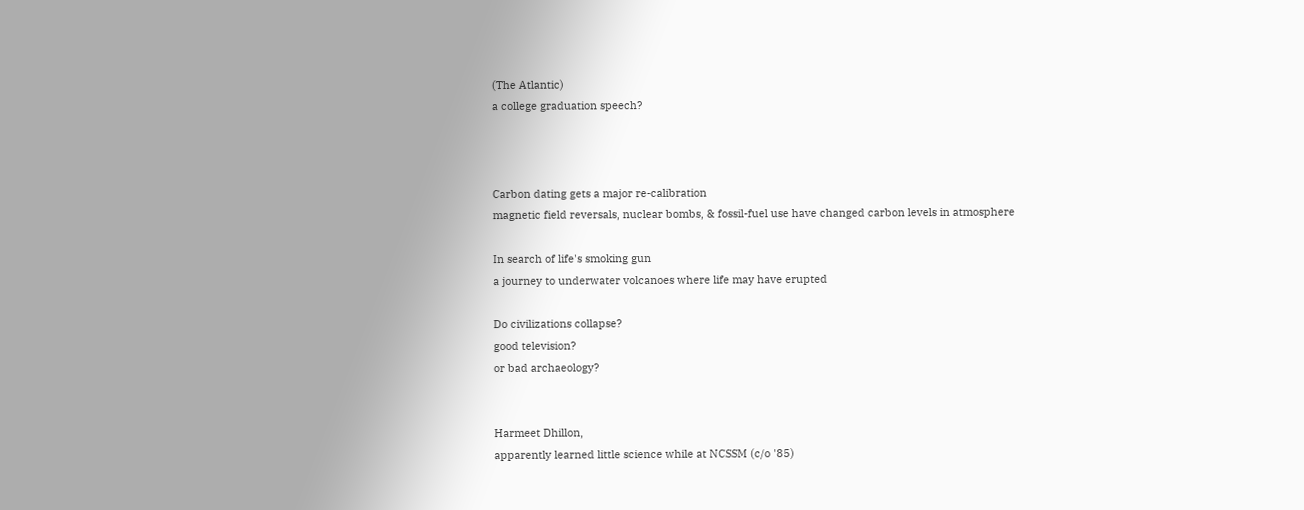(The Atlantic)
a college graduation speech?



Carbon dating gets a major re-calibration
magnetic field reversals, nuclear bombs, & fossil-fuel use have changed carbon levels in atmosphere

In search of life's smoking gun
a journey to underwater volcanoes where life may have erupted

Do civilizations collapse?
good television?
or bad archaeology?


Harmeet Dhillon,
apparently learned little science while at NCSSM (c/o '85)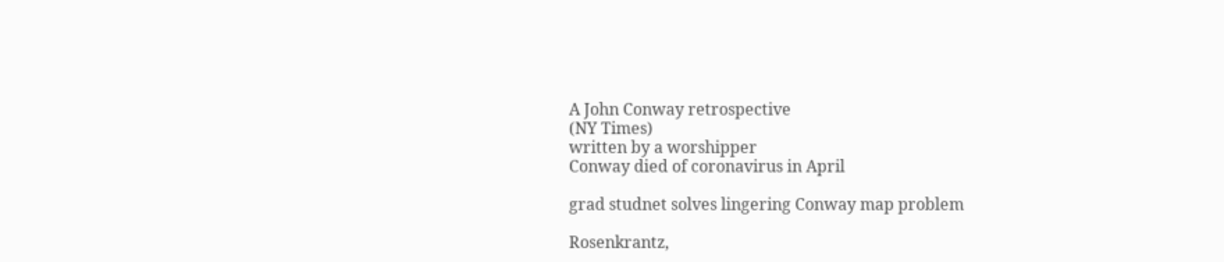A John Conway retrospective
(NY Times)
written by a worshipper
Conway died of coronavirus in April

grad studnet solves lingering Conway map problem

Rosenkrantz,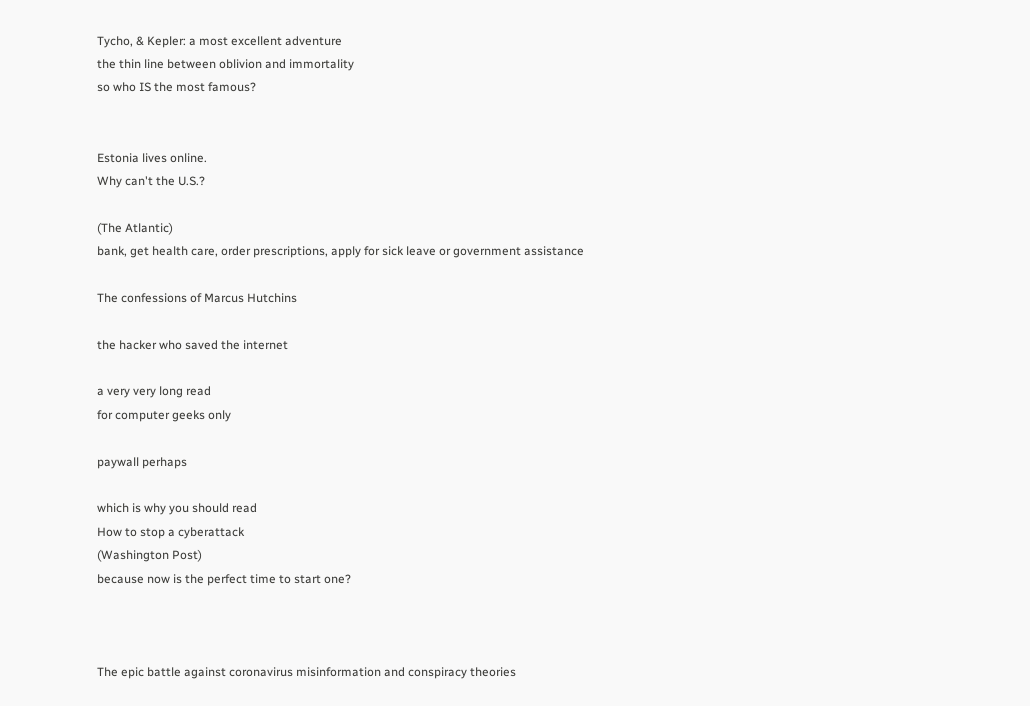Tycho, & Kepler: a most excellent adventure
the thin line between oblivion and immortality
so who IS the most famous?


Estonia lives online.
Why can't the U.S.?

(The Atlantic)
bank, get health care, order prescriptions, apply for sick leave or government assistance

The confessions of Marcus Hutchins

the hacker who saved the internet

a very very long read
for computer geeks only

paywall perhaps

which is why you should read
How to stop a cyberattack
(Washington Post)
because now is the perfect time to start one?



The epic battle against coronavirus misinformation and conspiracy theories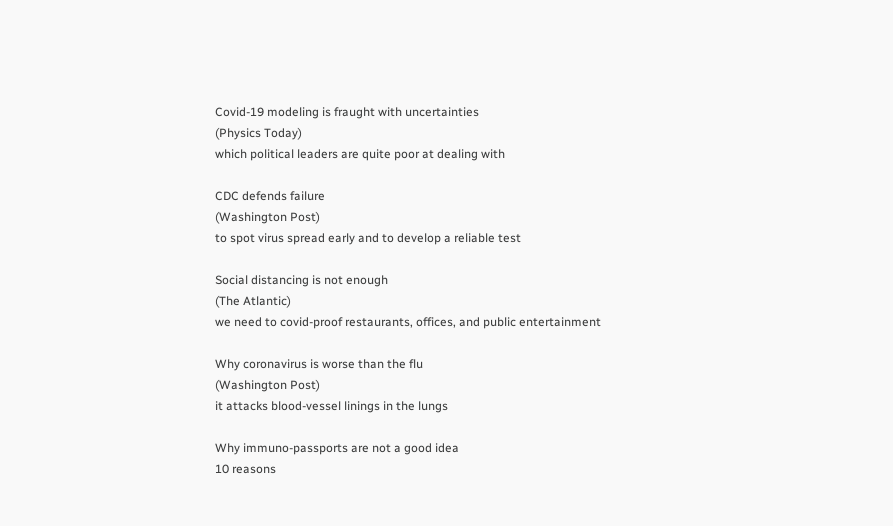Covid-19 modeling is fraught with uncertainties
(Physics Today)
which political leaders are quite poor at dealing with

CDC defends failure
(Washington Post)
to spot virus spread early and to develop a reliable test

Social distancing is not enough
(The Atlantic)
we need to covid-proof restaurants, offices, and public entertainment

Why coronavirus is worse than the flu
(Washington Post)
it attacks blood-vessel linings in the lungs

Why immuno-passports are not a good idea
10 reasons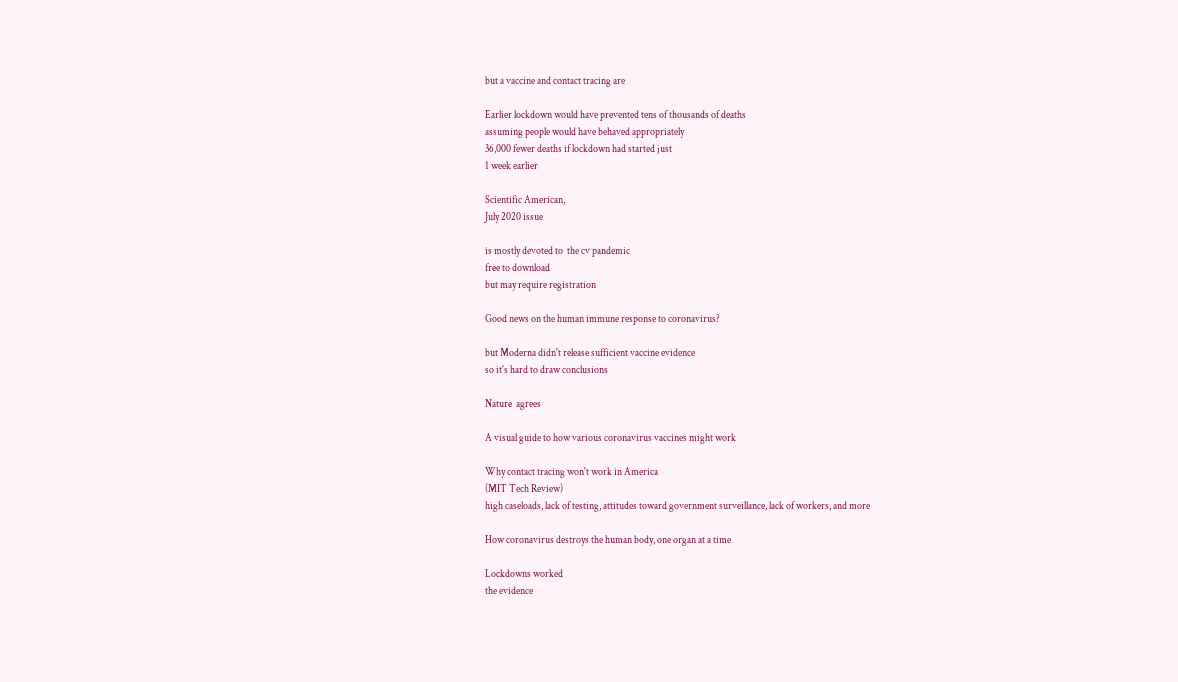but a vaccine and contact tracing are

Earlier lockdown would have prevented tens of thousands of deaths
assuming people would have behaved appropriately
36,000 fewer deaths if lockdown had started just
1 week earlier

Scientific American,
July 2020 issue

is mostly devoted to  the cv pandemic
free to download
but may require registration

Good news on the human immune response to coronavirus?

but Moderna didn't release sufficient vaccine evidence
so it's hard to draw conclusions

Nature  agrees

A visual guide to how various coronavirus vaccines might work

Why contact tracing won't work in America
(MIT Tech Review)
high caseloads, lack of testing, attitudes toward government surveillance, lack of workers, and more

How coronavirus destroys the human body, one organ at a time

Lockdowns worked
the evidence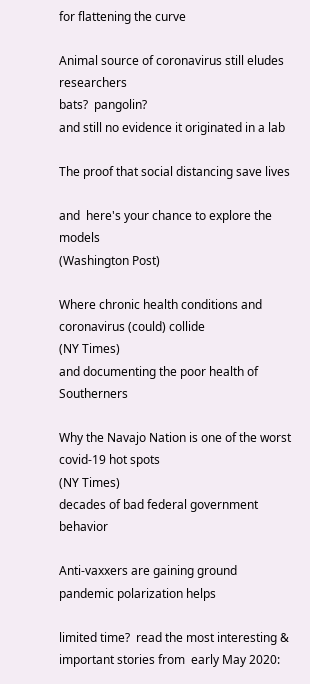for flattening the curve

Animal source of coronavirus still eludes researchers
bats?  pangolin?
and still no evidence it originated in a lab

The proof that social distancing save lives

and  here's your chance to explore the models
(Washington Post)

Where chronic health conditions and coronavirus (could) collide
(NY Times)
and documenting the poor health of Southerners

Why the Navajo Nation is one of the worst covid-19 hot spots
(NY Times)
decades of bad federal government behavior

Anti-vaxxers are gaining ground
pandemic polarization helps

limited time?  read the most interesting & important stories from  early May 2020: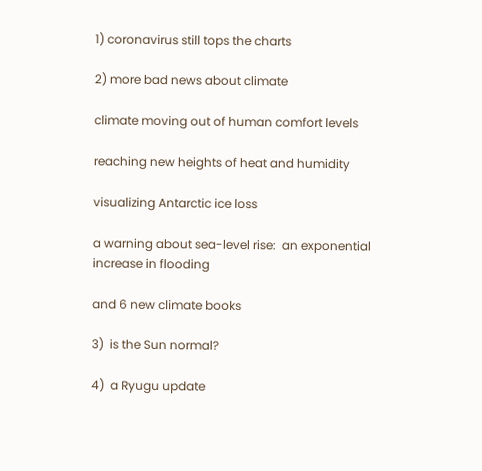1) coronavirus still tops the charts

2) more bad news about climate

climate moving out of human comfort levels

reaching new heights of heat and humidity

visualizing Antarctic ice loss

a warning about sea-level rise:  an exponential increase in flooding

and 6 new climate books

3)  is the Sun normal?

4)  a Ryugu update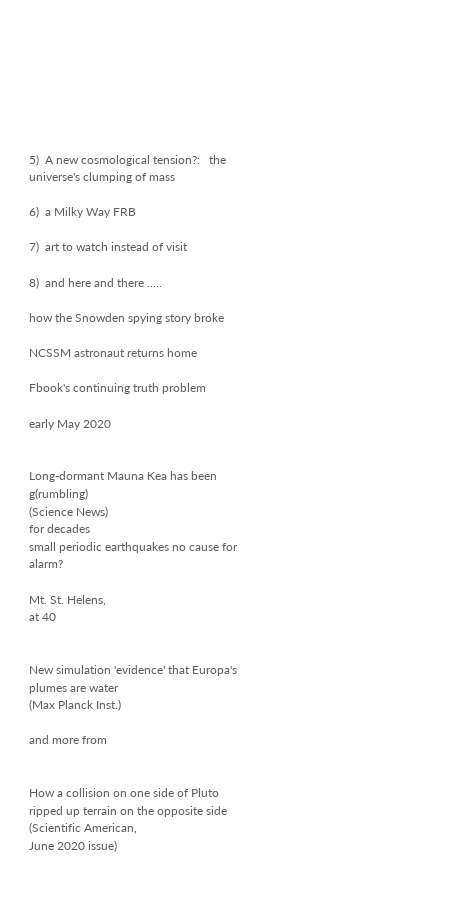5)  A new cosmological tension?:   the universe's clumping of mass

6)  a Milky Way FRB

7)  art to watch instead of visit

8)  and here and there .....

how the Snowden spying story broke

NCSSM astronaut returns home

Fbook's continuing truth problem

early May 2020


Long-dormant Mauna Kea has been g(rumbling)
(Science News)
for decades
small periodic earthquakes no cause for alarm?

Mt. St. Helens,
at 40


New simulation 'evidence' that Europa's plumes are water
(Max Planck Inst.)

and more from


How a collision on one side of Pluto ripped up terrain on the opposite side
(Scientific American,
June 2020 issue)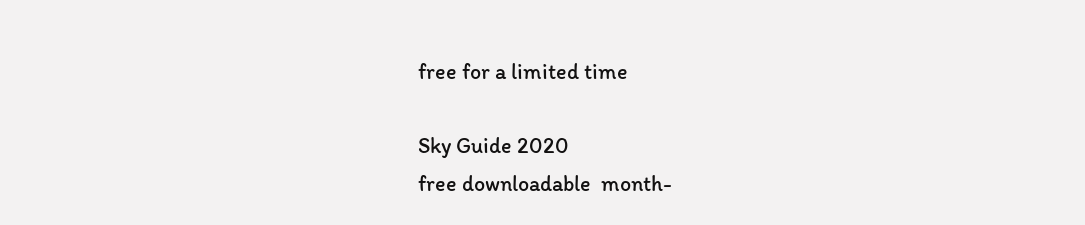free for a limited time

Sky Guide 2020
free downloadable  month-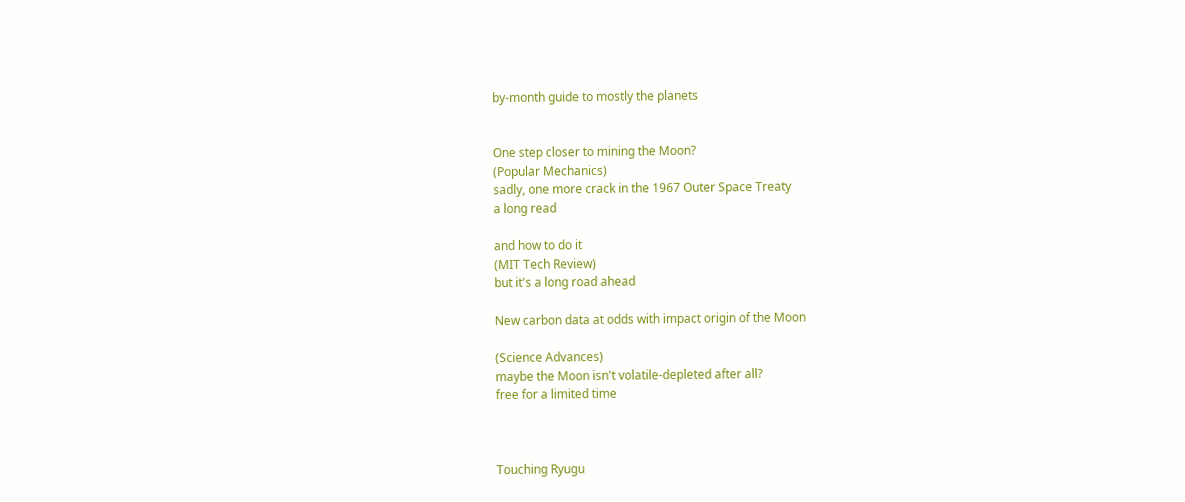by-month guide to mostly the planets


One step closer to mining the Moon?
(Popular Mechanics)
sadly, one more crack in the 1967 Outer Space Treaty
a long read

and how to do it
(MIT Tech Review)
but it's a long road ahead

New carbon data at odds with impact origin of the Moon

(Science Advances)
maybe the Moon isn't volatile-depleted after all?
free for a limited time



Touching Ryugu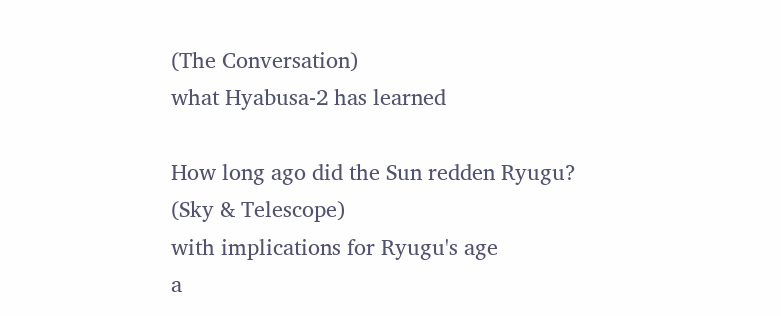(The Conversation)
what Hyabusa-2 has learned

How long ago did the Sun redden Ryugu?
(Sky & Telescope)
with implications for Ryugu's age
a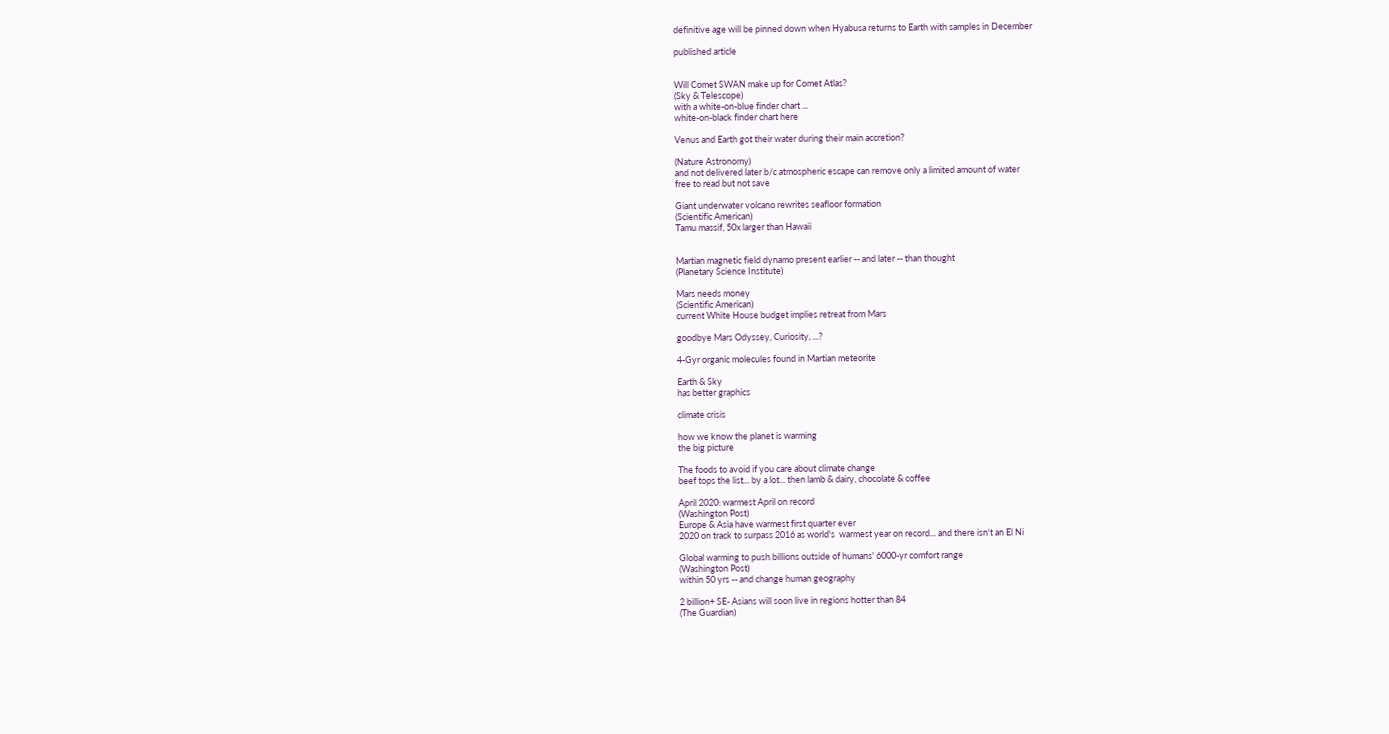definitive age will be pinned down when Hyabusa returns to Earth with samples in December

published article


Will Comet SWAN make up for Comet Atlas?
(Sky & Telescope)
with a white-on-blue finder chart ...
white-on-black finder chart here

Venus and Earth got their water during their main accretion?

(Nature Astronomy)
and not delivered later b/c atmospheric escape can remove only a limited amount of water
free to read but not save

Giant underwater volcano rewrites seafloor formation
(Scientific American)
Tamu massif, 50x larger than Hawaii


Martian magnetic field dynamo present earlier -- and later -- than thought
(Planetary Science Institute)

Mars needs money
(Scientific American)
current White House budget implies retreat from Mars

goodbye Mars Odyssey, Curiosity, ...?

4-Gyr organic molecules found in Martian meteorite

Earth & Sky
has better graphics

climate crisis

how we know the planet is warming
the big picture

The foods to avoid if you care about climate change
beef tops the list... by a lot... then lamb & dairy, chocolate & coffee

April 2020: warmest April on record
(Washington Post)
Europe & Asia have warmest first quarter ever
2020 on track to surpass 2016 as world's  warmest year on record... and there isn't an El Ni

Global warming to push billions outside of humans' 6000-yr comfort range
(Washington Post)
within 50 yrs -- and change human geography

2 billion+ SE- Asians will soon live in regions hotter than 84
(The Guardian)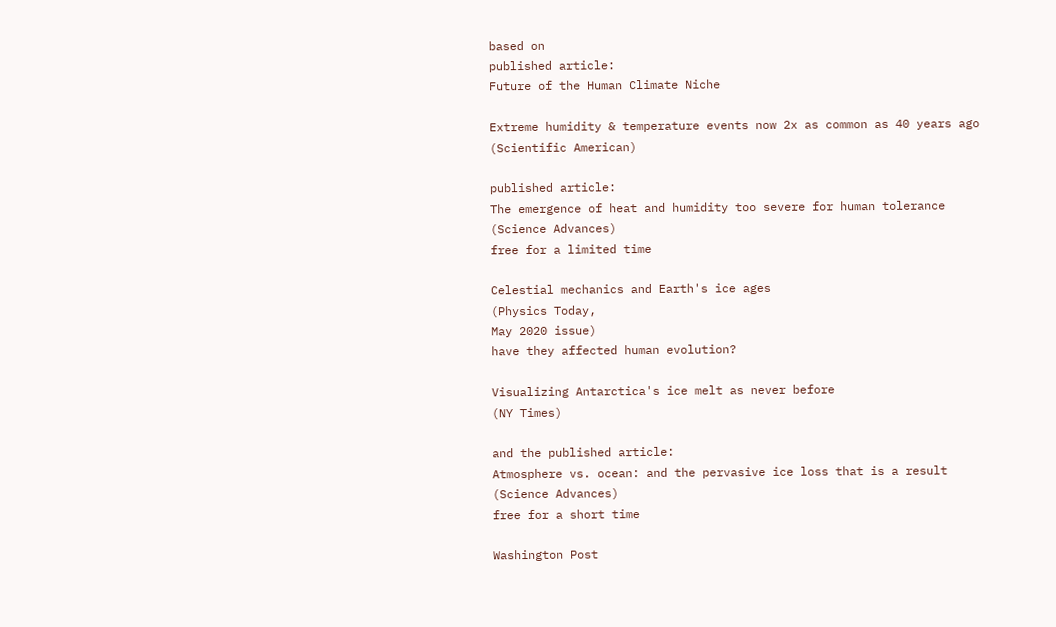based on
published article:
Future of the Human Climate Niche

Extreme humidity & temperature events now 2x as common as 40 years ago
(Scientific American)

published article:
The emergence of heat and humidity too severe for human tolerance
(Science Advances)
free for a limited time

Celestial mechanics and Earth's ice ages
(Physics Today,
May 2020 issue)
have they affected human evolution?

Visualizing Antarctica's ice melt as never before
(NY Times)

and the published article:
Atmosphere vs. ocean: and the pervasive ice loss that is a result
(Science Advances)
free for a short time

Washington Post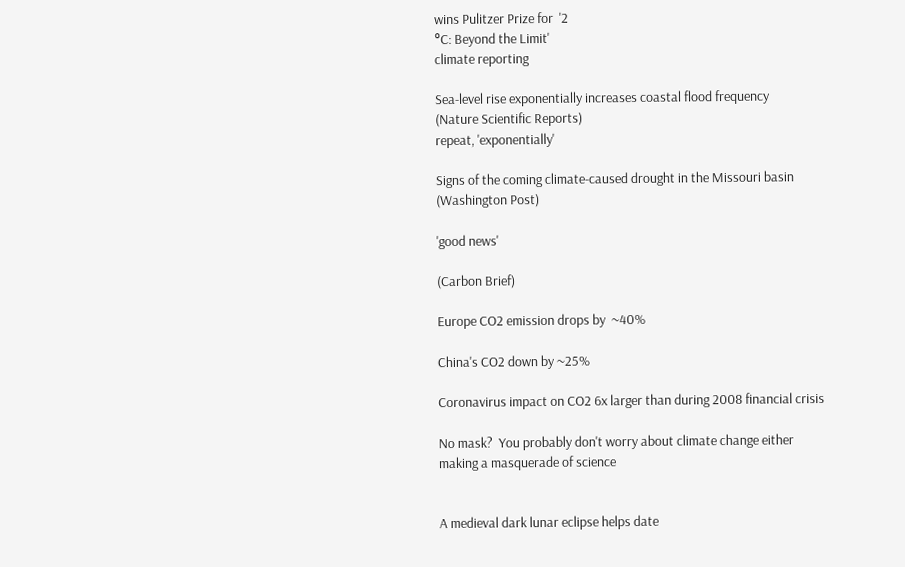wins Pulitzer Prize for  '2
°C: Beyond the Limit'
climate reporting

Sea-level rise exponentially increases coastal flood frequency
(Nature Scientific Reports)
repeat, 'exponentially'

Signs of the coming climate-caused drought in the Missouri basin
(Washington Post)

'good news'

(Carbon Brief)

Europe CO2 emission drops by  ~40%

China's CO2 down by ~25%

Coronavirus impact on CO2 6x larger than during 2008 financial crisis

No mask?  You probably don't worry about climate change either
making a masquerade of science


A medieval dark lunar eclipse helps date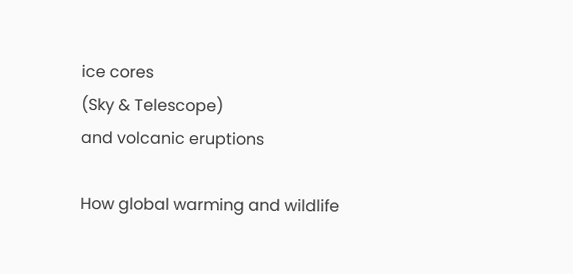ice cores
(Sky & Telescope)
and volcanic eruptions

How global warming and wildlife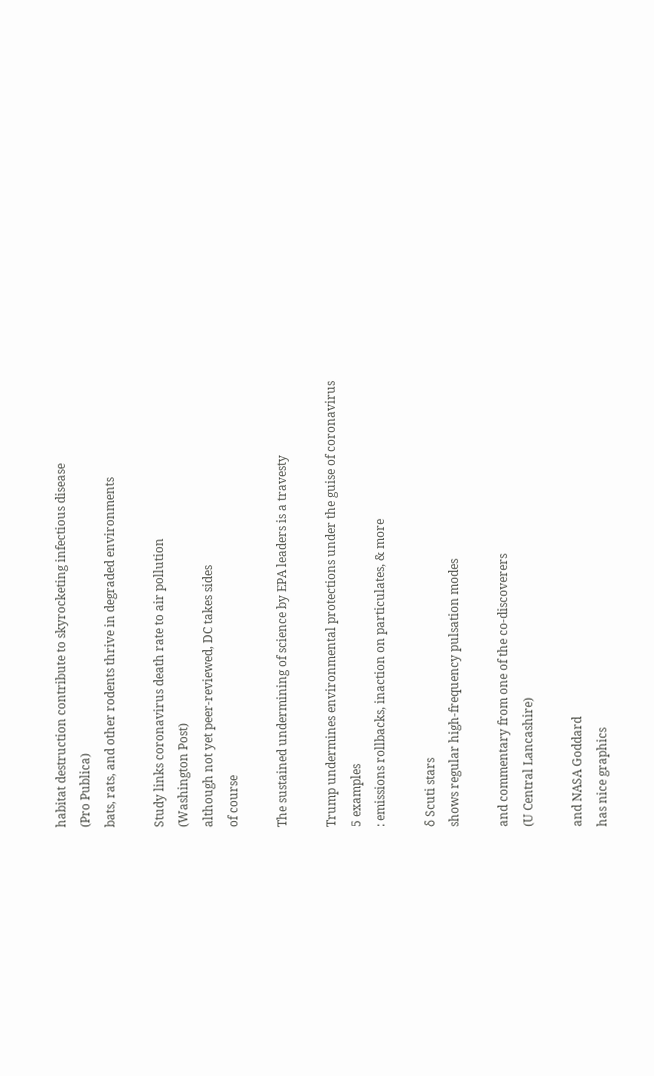habitat destruction contribute to skyrocketing infectious disease
(Pro Publica)
bats, rats, and other rodents thrive in degraded environments

Study links coronavirus death rate to air pollution
(Washington Post)
although not yet peer-reviewed, DC takes sides
of course

The sustained undermining of science by EPA leaders is a travesty

Trump undermines environmental protections under the guise of coronavirus
5 examples
: emissions rollbacks, inaction on particulates, & more

δ Scuti stars
shows regular high-frequency pulsation modes

and commentary from one of the co-discoverers
(U Central Lancashire)

and NASA Goddard
has nice graphics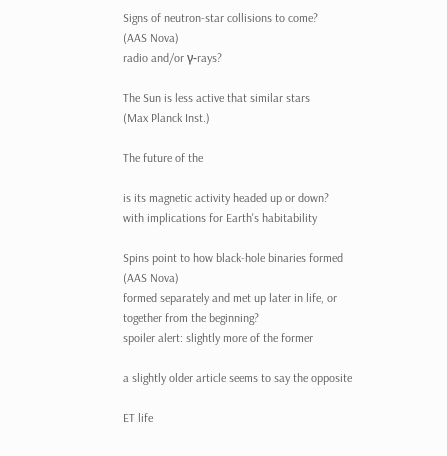Signs of neutron-star collisions to come?
(AAS Nova)
radio and/or γ-rays?

The Sun is less active that similar stars
(Max Planck Inst.)

The future of the

is its magnetic activity headed up or down?
with implications for Earth's habitability

Spins point to how black-hole binaries formed
(AAS Nova)
formed separately and met up later in life, or together from the beginning?
spoiler alert: slightly more of the former

a slightly older article seems to say the opposite

ET life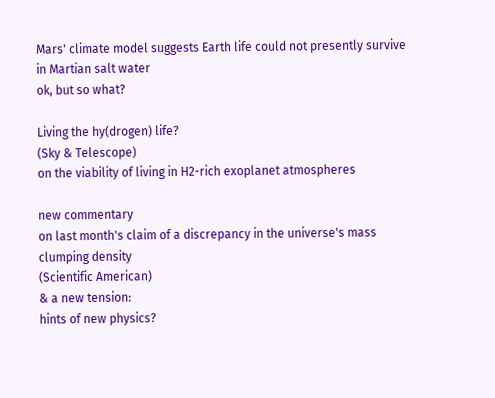Mars' climate model suggests Earth life could not presently survive in Martian salt water
ok, but so what?

Living the hy(drogen) life?
(Sky & Telescope)
on the viability of living in H2-rich exoplanet atmospheres

new commentary
on last month's claim of a discrepancy in the universe's mass clumping density
(Scientific American)
& a new tension:
hints of new physics?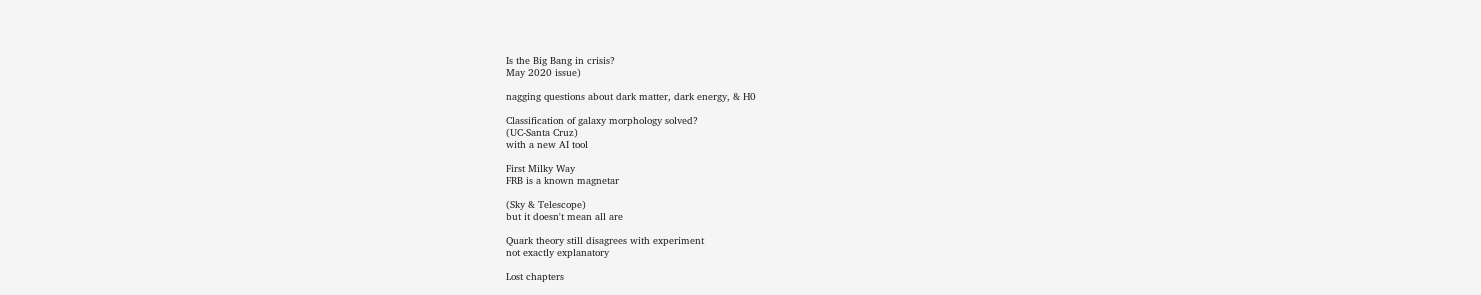Is the Big Bang in crisis?
May 2020 issue)

nagging questions about dark matter, dark energy, & H0

Classification of galaxy morphology solved?
(UC-Santa Cruz)
with a new AI tool

First Milky Way
FRB is a known magnetar

(Sky & Telescope)
but it doesn't mean all are

Quark theory still disagrees with experiment
not exactly explanatory

Lost chapters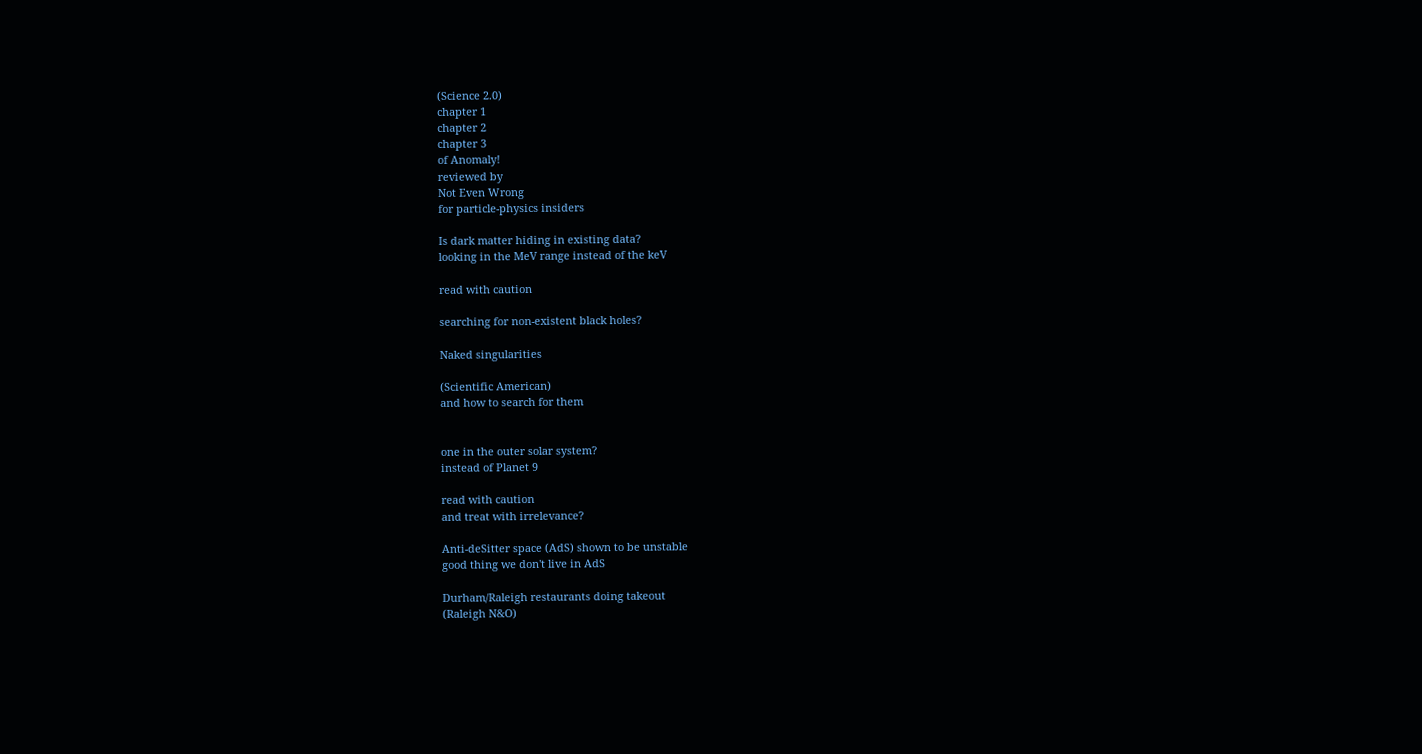(Science 2.0)
chapter 1
chapter 2
chapter 3
of Anomaly!
reviewed by
Not Even Wrong
for particle-physics insiders

Is dark matter hiding in existing data?
looking in the MeV range instead of the keV

read with caution

searching for non-existent black holes?

Naked singularities

(Scientific American)
and how to search for them


one in the outer solar system?
instead of Planet 9

read with caution
and treat with irrelevance?

Anti-deSitter space (AdS) shown to be unstable
good thing we don't live in AdS

Durham/Raleigh restaurants doing takeout
(Raleigh N&O)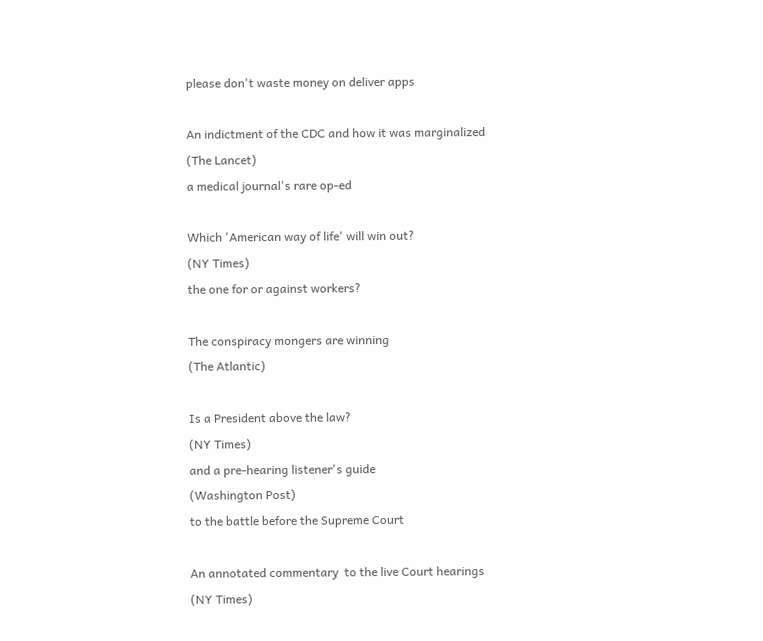please don't waste money on deliver apps

An indictment of the CDC and how it was marginalized
(The Lancet)
a medical journal's rare op-ed

Which 'American way of life' will win out?
(NY Times)
the one for or against workers?

The conspiracy mongers are winning
(The Atlantic)

Is a President above the law?
(NY Times)
and a pre-hearing listener's guide
(Washington Post)
to the battle before the Supreme Court

An annotated commentary  to the live Court hearings
(NY Times)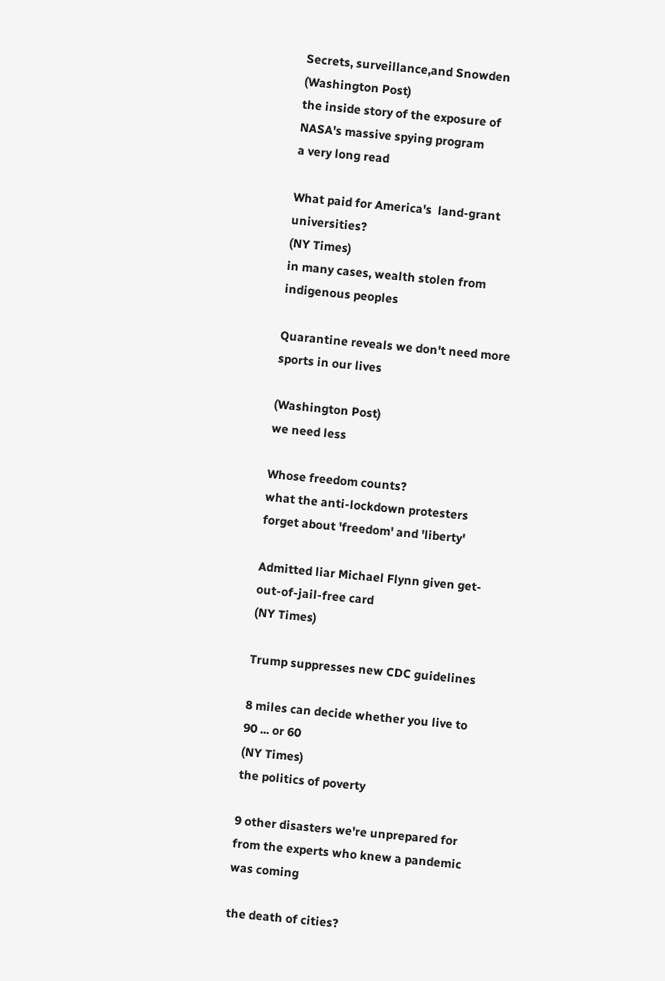Secrets, surveillance,and Snowden
(Washington Post)
the inside story of the exposure of NASA's massive spying program
a very long read

What paid for America's  land-grant universities?
(NY Times)
in many cases, wealth stolen from indigenous peoples

Quarantine reveals we don't need more sports in our lives

(Washington Post)
we need less

Whose freedom counts?
what the anti-lockdown protesters
forget about 'freedom' and 'liberty'

Admitted liar Michael Flynn given get-out-of-jail-free card
(NY Times)

Trump suppresses new CDC guidelines

8 miles can decide whether you live to 90 ... or 60
(NY Times)
the politics of poverty

9 other disasters we're unprepared for
from the experts who knew a pandemic was coming

the death of cities?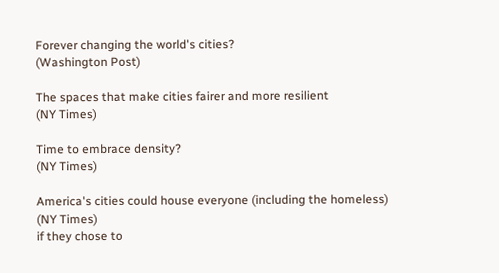Forever changing the world's cities?
(Washington Post)

The spaces that make cities fairer and more resilient
(NY Times)

Time to embrace density?
(NY Times)

America's cities could house everyone (including the homeless)
(NY Times)
if they chose to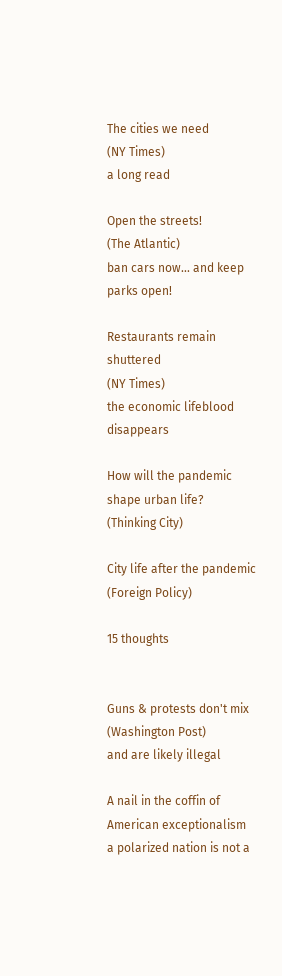The cities we need
(NY Times)
a long read

Open the streets!
(The Atlantic)
ban cars now... and keep parks open!

Restaurants remain shuttered
(NY Times)
the economic lifeblood disappears

How will the pandemic shape urban life?
(Thinking City)

City life after the pandemic
(Foreign Policy)

15 thoughts


Guns & protests don't mix
(Washington Post)
and are likely illegal

A nail in the coffin of American exceptionalism
a polarized nation is not a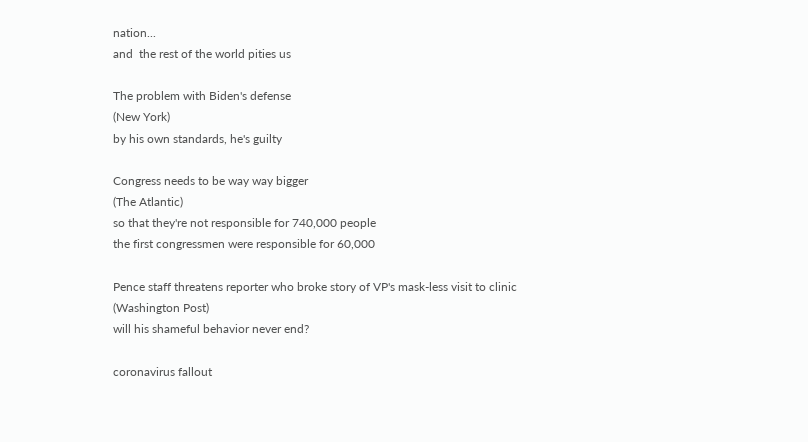nation...
and  the rest of the world pities us

The problem with Biden's defense
(New York)
by his own standards, he's guilty

Congress needs to be way way bigger
(The Atlantic)
so that they're not responsible for 740,000 people
the first congressmen were responsible for 60,000

Pence staff threatens reporter who broke story of VP's mask-less visit to clinic
(Washington Post)
will his shameful behavior never end?

coronavirus fallout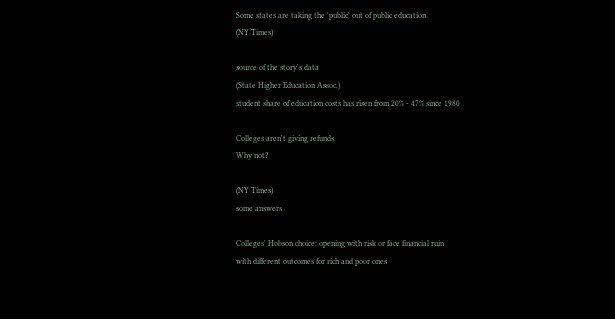Some states are taking the 'public' out of public education
(NY Times)

source of the story's data
(State Higher Education Assoc.)
student share of education costs has risen from 20% - 47% since 1980

Colleges aren't giving refunds.
Why not?

(NY Times)
some answers

Colleges' Hobson choice: opening with risk or face financial ruin
with different outcomes for rich and poor ones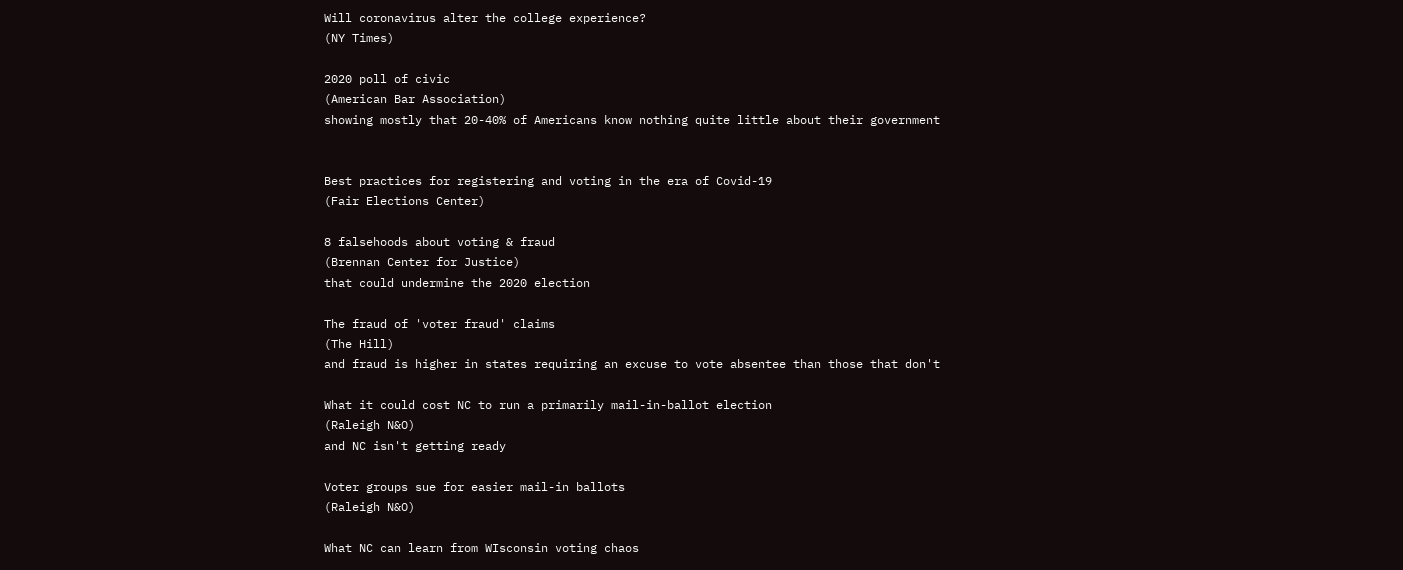Will coronavirus alter the college experience?
(NY Times)

2020 poll of civic
(American Bar Association)
showing mostly that 20-40% of Americans know nothing quite little about their government


Best practices for registering and voting in the era of Covid-19
(Fair Elections Center)

8 falsehoods about voting & fraud
(Brennan Center for Justice)
that could undermine the 2020 election

The fraud of 'voter fraud' claims
(The Hill)
and fraud is higher in states requiring an excuse to vote absentee than those that don't

What it could cost NC to run a primarily mail-in-ballot election
(Raleigh N&O)
and NC isn't getting ready

Voter groups sue for easier mail-in ballots
(Raleigh N&O)

What NC can learn from WIsconsin voting chaos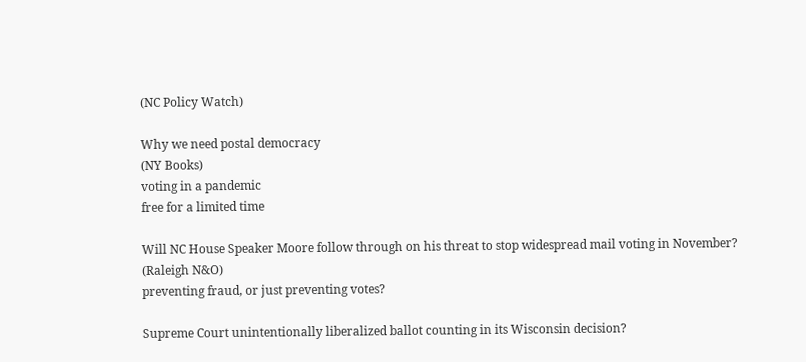(NC Policy Watch)

Why we need postal democracy
(NY Books)
voting in a pandemic
free for a limited time

Will NC House Speaker Moore follow through on his threat to stop widespread mail voting in November?
(Raleigh N&O)
preventing fraud, or just preventing votes?

Supreme Court unintentionally liberalized ballot counting in its Wisconsin decision?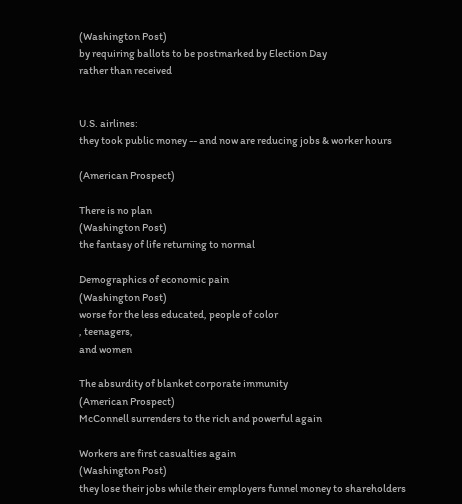(Washington Post)
by requiring ballots to be postmarked by Election Day
rather than received


U.S. airlines:
they took public money -- and now are reducing jobs & worker hours

(American Prospect)

There is no plan
(Washington Post)
the fantasy of life returning to normal

Demographics of economic pain
(Washington Post)
worse for the less educated, people of color
, teenagers,
and women

The absurdity of blanket corporate immunity
(American Prospect)
McConnell surrenders to the rich and powerful again

Workers are first casualties again
(Washington Post)
they lose their jobs while their employers funnel money to shareholders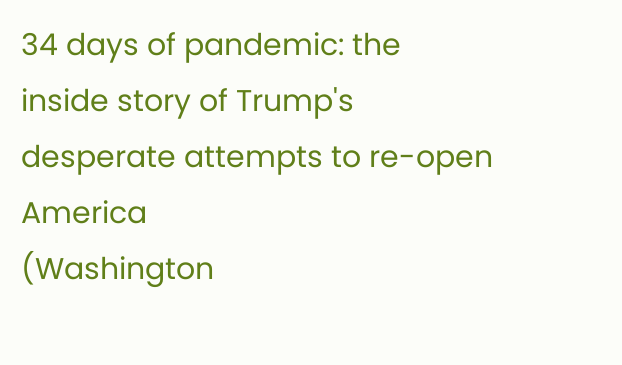34 days of pandemic: the inside story of Trump's desperate attempts to re-open America
(Washington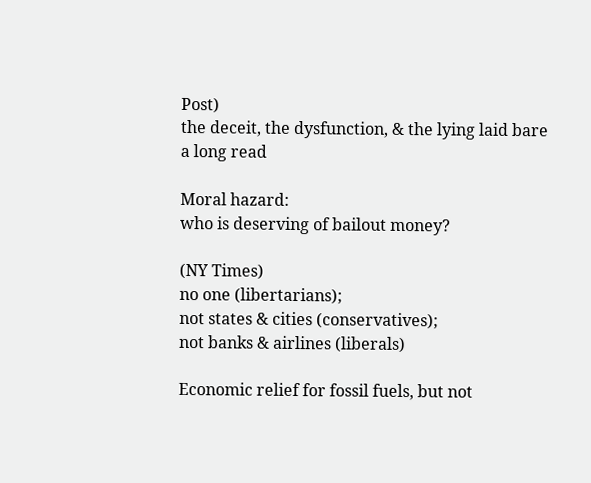Post)
the deceit, the dysfunction, & the lying laid bare
a long read

Moral hazard:
who is deserving of bailout money?

(NY Times)
no one (libertarians);
not states & cities (conservatives);
not banks & airlines (liberals)

Economic relief for fossil fuels, but not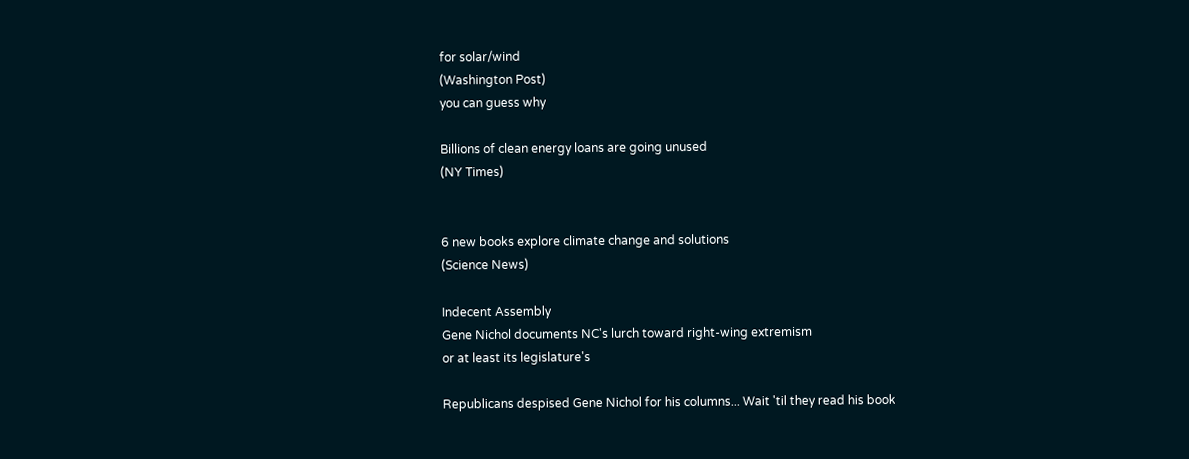for solar/wind
(Washington Post)
you can guess why

Billions of clean energy loans are going unused
(NY Times)


6 new books explore climate change and solutions
(Science News)

Indecent Assembly
Gene Nichol documents NC's lurch toward right-wing extremism
or at least its legislature's

Republicans despised Gene Nichol for his columns... Wait 'til they read his book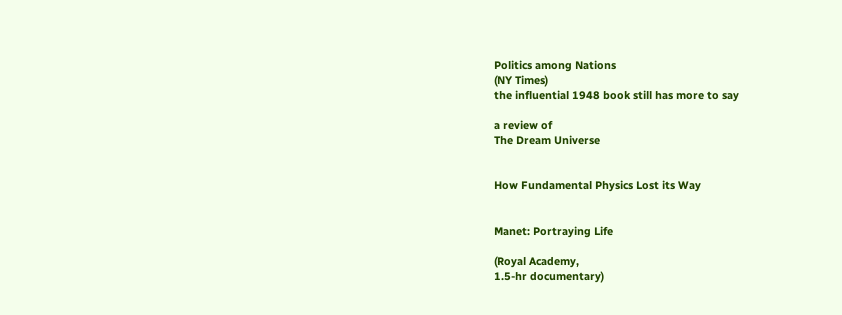Politics among Nations
(NY Times)
the influential 1948 book still has more to say

a review of
The Dream Universe


How Fundamental Physics Lost its Way


Manet: Portraying Life

(Royal Academy,
1.5-hr documentary)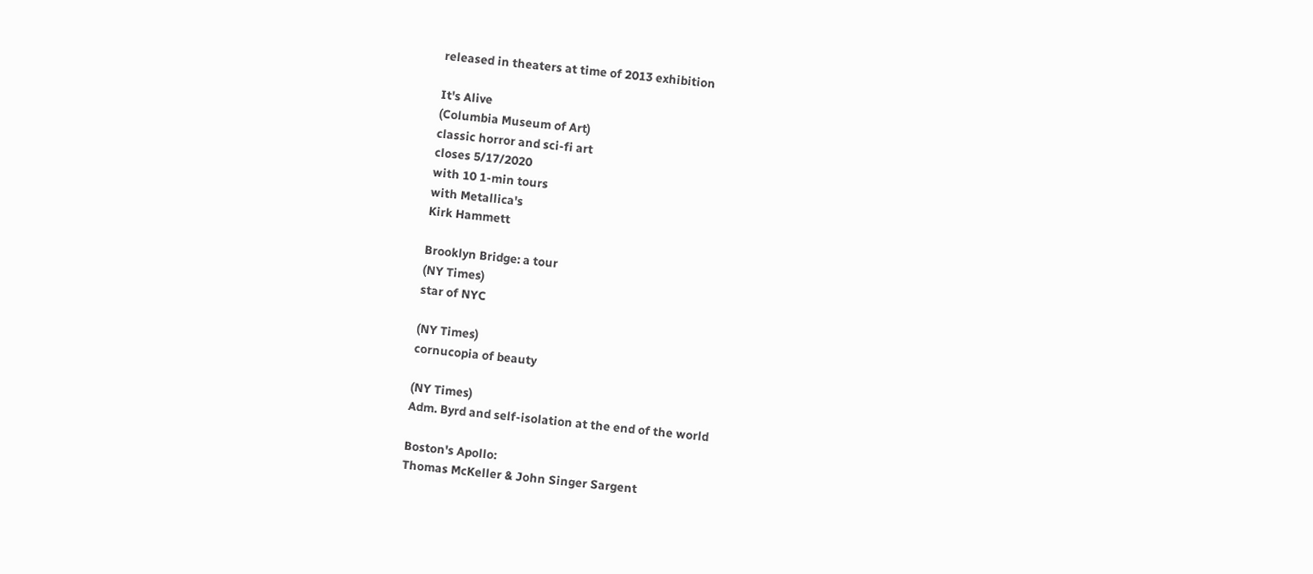released in theaters at time of 2013 exhibition

It's Alive
(Columbia Museum of Art)
classic horror and sci-fi art
closes 5/17/2020
with 10 1-min tours
with Metallica's
Kirk Hammett

Brooklyn Bridge: a tour
(NY Times)
star of NYC

(NY Times)
cornucopia of beauty

(NY Times)
Adm. Byrd and self-isolation at the end of the world

Boston's Apollo:
Thomas McKeller & John Singer Sargent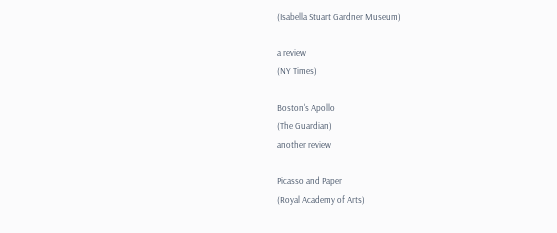(Isabella Stuart Gardner Museum)

a review
(NY Times)

Boston's Apollo
(The Guardian)
another review

Picasso and Paper
(Royal Academy of Arts)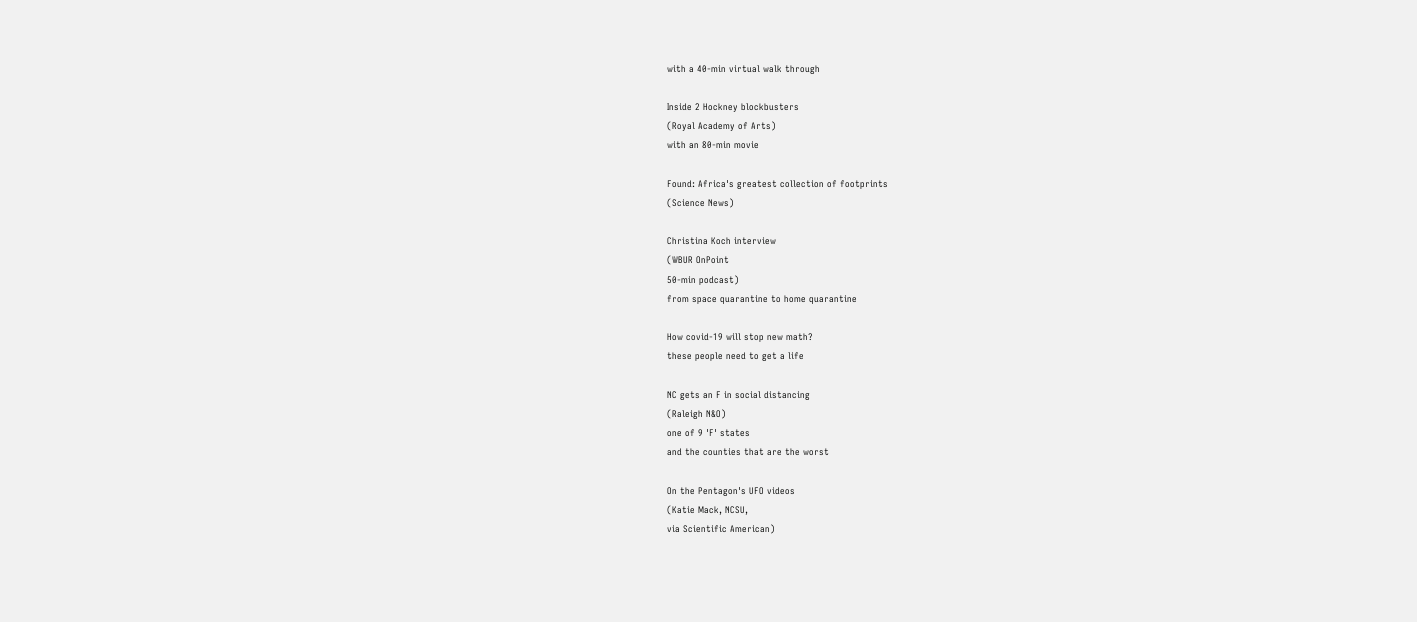with a 40-min virtual walk through

Inside 2 Hockney blockbusters
(Royal Academy of Arts)
with an 80-min movie

Found: Africa's greatest collection of footprints
(Science News)

Christina Koch interview
(WBUR OnPoint
50-min podcast)
from space quarantine to home quarantine

How covid-19 will stop new math?
these people need to get a life

NC gets an F in social distancing
(Raleigh N&O)
one of 9 'F' states
and the counties that are the worst

On the Pentagon's UFO videos
(Katie Mack, NCSU,
via Scientific American)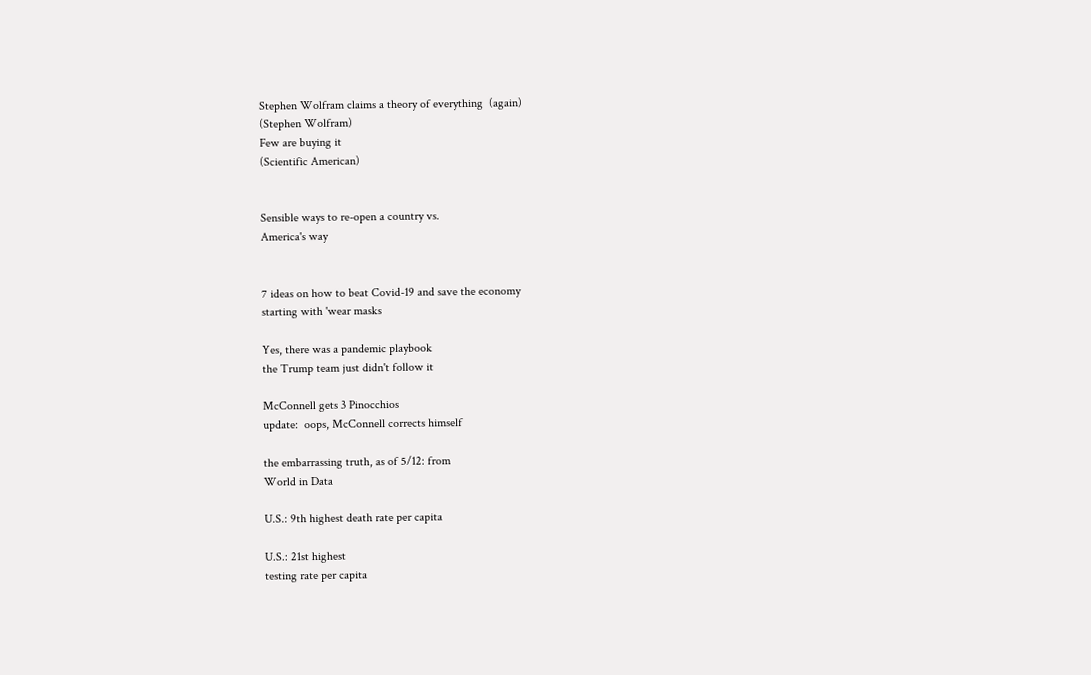Stephen Wolfram claims a theory of everything  (again)
(Stephen Wolfram)
Few are buying it
(Scientific American)


Sensible ways to re-open a country vs.
America's way


7 ideas on how to beat Covid-19 and save the economy
starting with 'wear masks

Yes, there was a pandemic playbook
the Trump team just didn't follow it

McConnell gets 3 Pinocchios
update:  oops, McConnell corrects himself

the embarrassing truth, as of 5/12: from
World in Data

U.S.: 9th highest death rate per capita

U.S.: 21st highest
testing rate per capita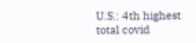U.S.: 4th highest total covid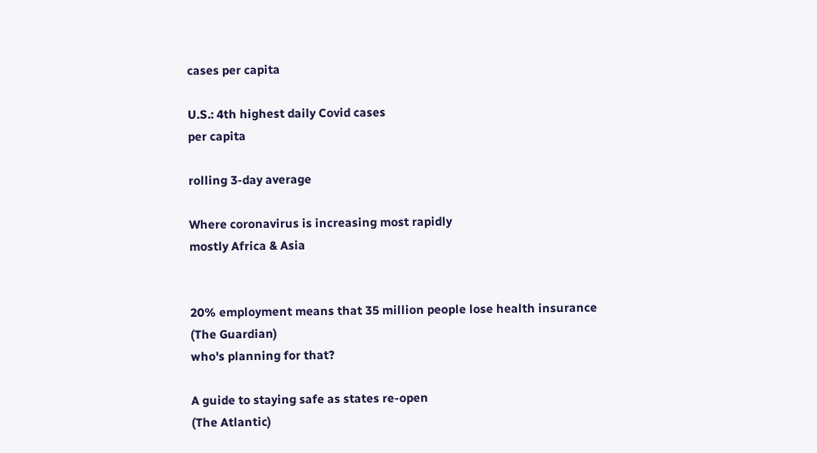cases per capita

U.S.: 4th highest daily Covid cases
per capita

rolling 3-day average

Where coronavirus is increasing most rapidly
mostly Africa & Asia


20% employment means that 35 million people lose health insurance
(The Guardian)
who's planning for that?

A guide to staying safe as states re-open
(The Atlantic)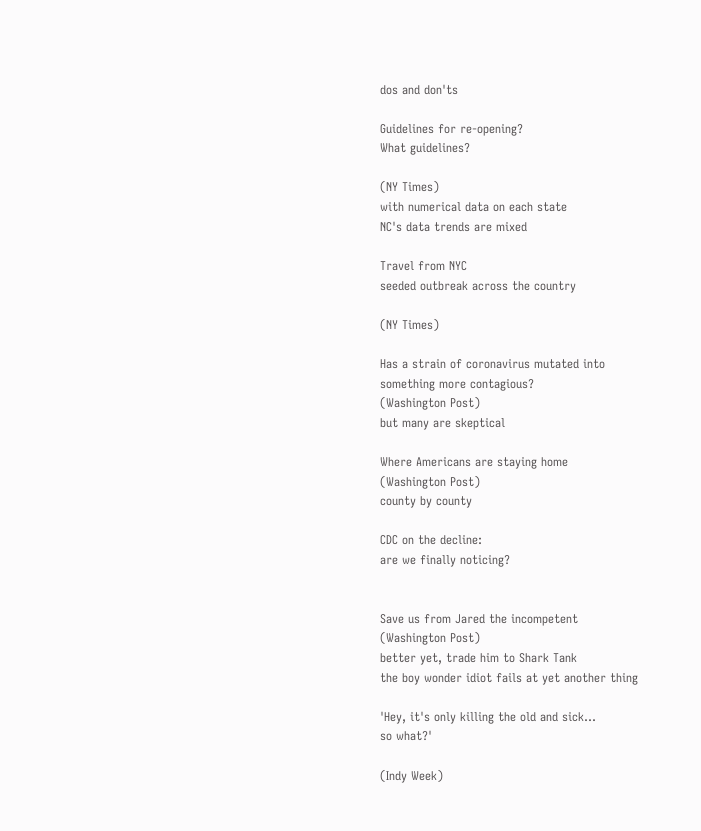dos and don'ts

Guidelines for re-opening?
What guidelines?

(NY Times)
with numerical data on each state
NC's data trends are mixed

Travel from NYC
seeded outbreak across the country

(NY Times)

Has a strain of coronavirus mutated into something more contagious?
(Washington Post)
but many are skeptical

Where Americans are staying home
(Washington Post)
county by county

CDC on the decline:
are we finally noticing?


Save us from Jared the incompetent
(Washington Post)
better yet, trade him to Shark Tank
the boy wonder idiot fails at yet another thing

'Hey, it's only killing the old and sick...
so what?'

(Indy Week)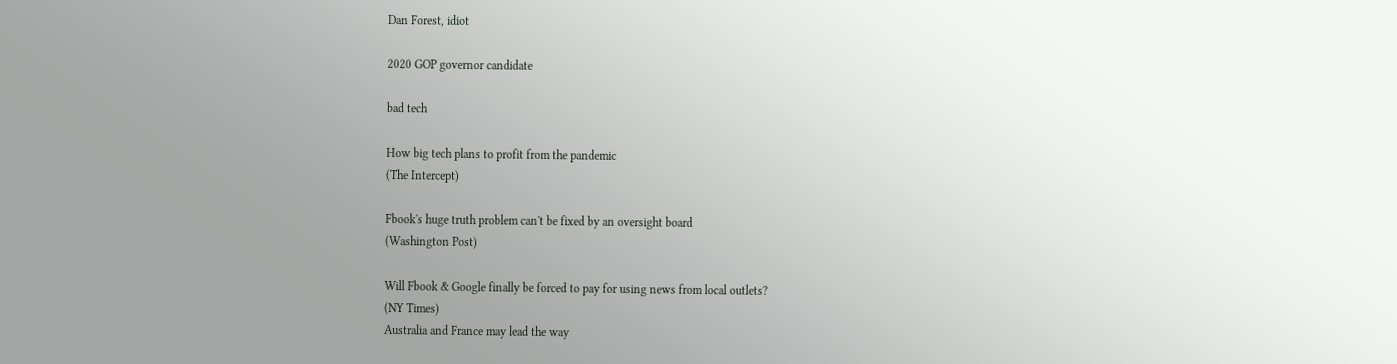Dan Forest, idiot

2020 GOP governor candidate

bad tech

How big tech plans to profit from the pandemic
(The Intercept)

Fbook's huge truth problem can't be fixed by an oversight board
(Washington Post)

Will Fbook & Google finally be forced to pay for using news from local outlets?
(NY Times)
Australia and France may lead the way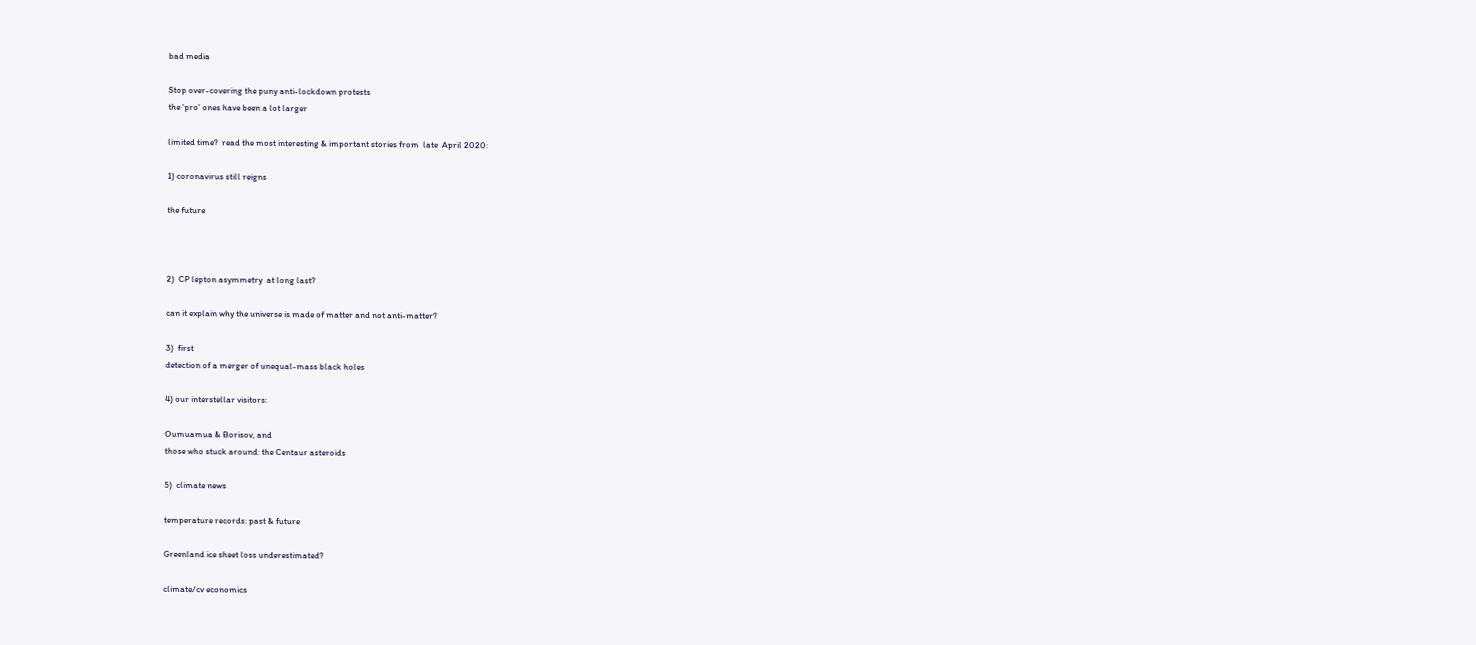bad media

Stop over-covering the puny anti-lockdown protests
the 'pro' ones have been a lot larger

limited time?  read the most interesting & important stories from  late  April 2020:

1) coronavirus still reigns

the future



2)  CP lepton asymmetry  at long last?

can it explain why the universe is made of matter and not anti-matter?

3)  first
detection of a merger of unequal-mass black holes

4) our interstellar visitors:

Oumuamua & Borisov, and
those who stuck around: the Centaur asteroids

5)  climate news

temperature records: past & future

Greenland ice sheet loss underestimated?

climate/cv economics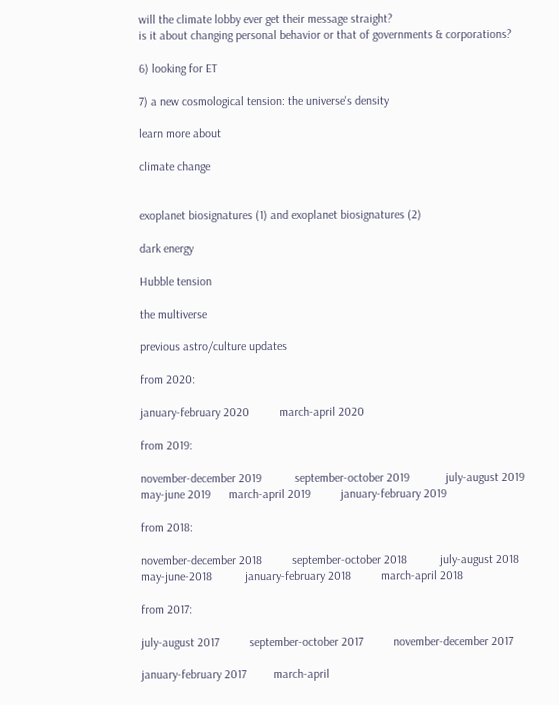will the climate lobby ever get their message straight?
is it about changing personal behavior or that of governments & corporations?

6) looking for ET

7) a new cosmological tension: the universe's density

learn more about

climate change


exoplanet biosignatures (1) and exoplanet biosignatures (2)

dark energy

Hubble tension

the multiverse

previous astro/culture updates

from 2020:

january-february 2020          march-april 2020

from 2019:

november-december 2019           september-october 2019            july-august 2019
may-june 2019      march-april 2019          january-february 2019

from 2018:

november-december 2018          september-october 2018           july-august 2018
may-june-2018           january-february 2018          march-april 2018

from 2017:

july-august 2017          september-october 2017          november-december 2017

january-february 2017         march-april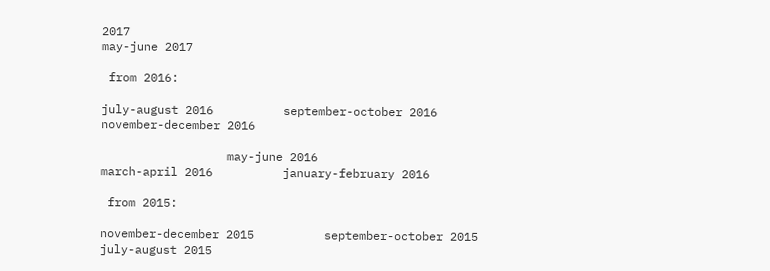2017
may-june 2017

 from 2016:

july-august 2016          september-october 2016             november-december 2016

                  may-june 2016
march-april 2016          january-february 2016

 from 2015:

november-december 2015          september-october 2015          july-august 2015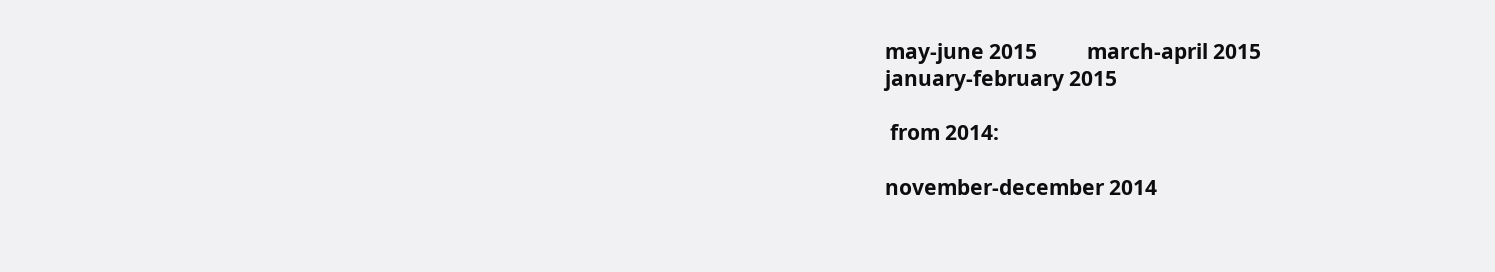may-june 2015          march-april 2015
january-february 2015

 from 2014:

november-december 2014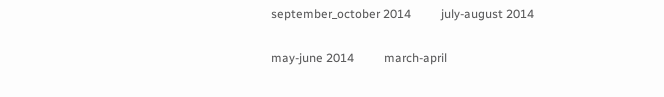september_october 2014          july-august 2014

may-june 2014          march-april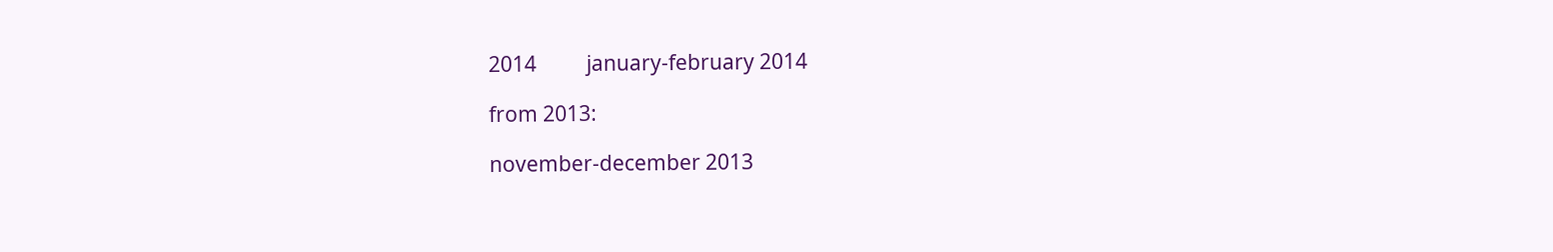2014          january-february 2014

from 2013:

november-december 2013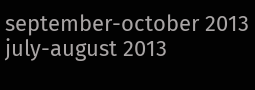september-october 2013         july-august 2013